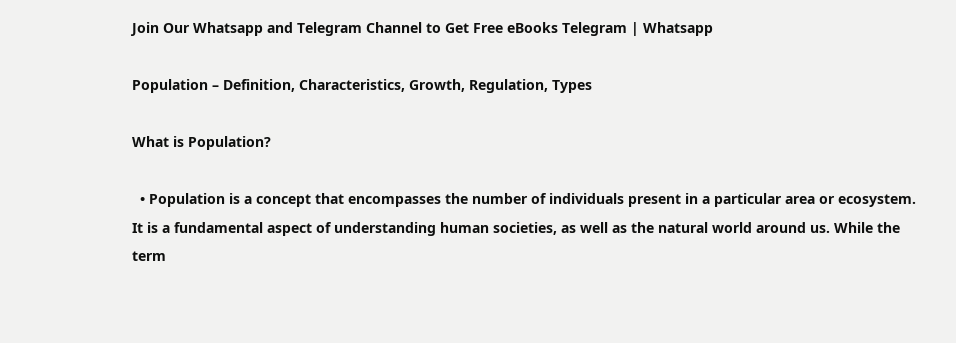Join Our Whatsapp and Telegram Channel to Get Free eBooks Telegram | Whatsapp

Population – Definition, Characteristics, Growth, Regulation, Types

What is Population?

  • Population is a concept that encompasses the number of individuals present in a particular area or ecosystem. It is a fundamental aspect of understanding human societies, as well as the natural world around us. While the term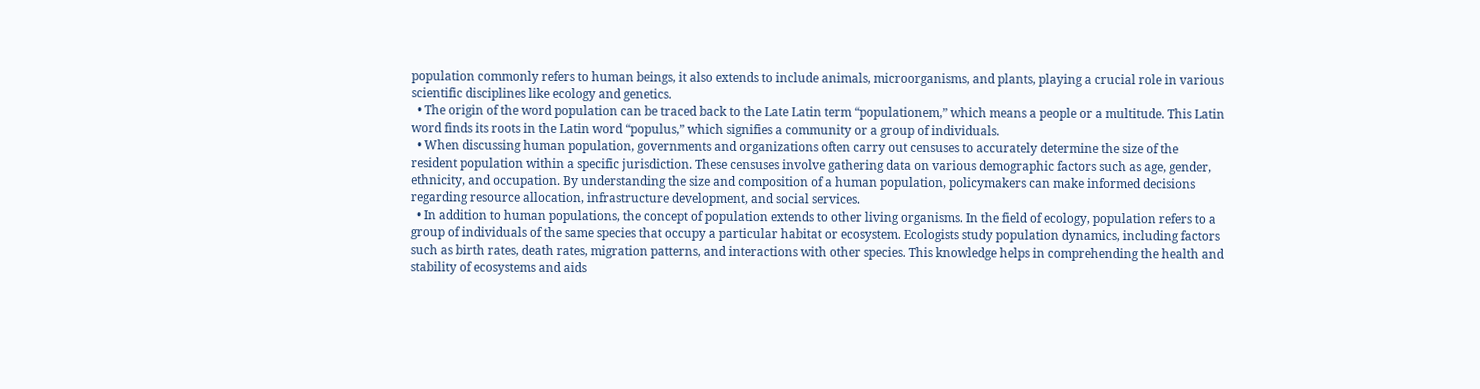population commonly refers to human beings, it also extends to include animals, microorganisms, and plants, playing a crucial role in various scientific disciplines like ecology and genetics.
  • The origin of the word population can be traced back to the Late Latin term “populationem,” which means a people or a multitude. This Latin word finds its roots in the Latin word “populus,” which signifies a community or a group of individuals.
  • When discussing human population, governments and organizations often carry out censuses to accurately determine the size of the resident population within a specific jurisdiction. These censuses involve gathering data on various demographic factors such as age, gender, ethnicity, and occupation. By understanding the size and composition of a human population, policymakers can make informed decisions regarding resource allocation, infrastructure development, and social services.
  • In addition to human populations, the concept of population extends to other living organisms. In the field of ecology, population refers to a group of individuals of the same species that occupy a particular habitat or ecosystem. Ecologists study population dynamics, including factors such as birth rates, death rates, migration patterns, and interactions with other species. This knowledge helps in comprehending the health and stability of ecosystems and aids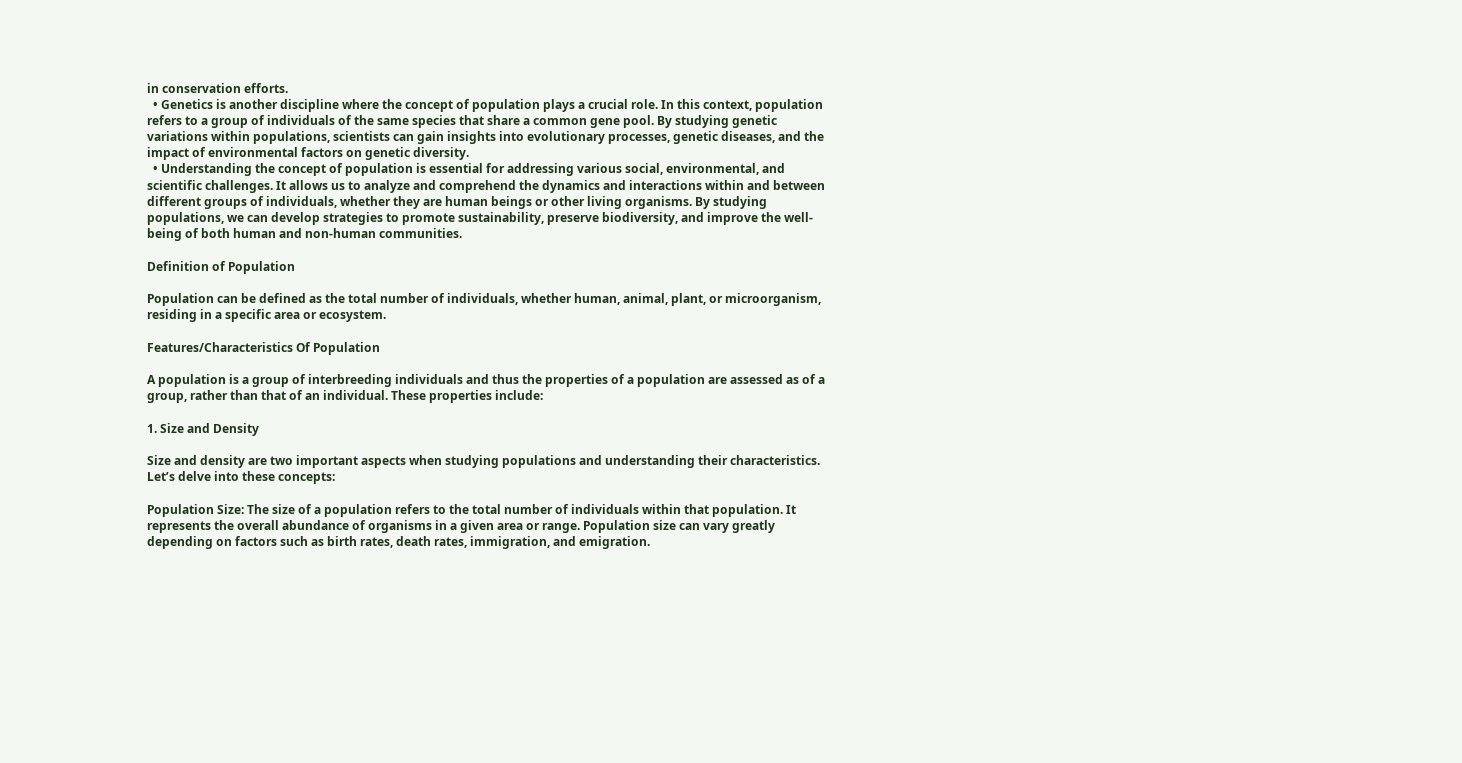in conservation efforts.
  • Genetics is another discipline where the concept of population plays a crucial role. In this context, population refers to a group of individuals of the same species that share a common gene pool. By studying genetic variations within populations, scientists can gain insights into evolutionary processes, genetic diseases, and the impact of environmental factors on genetic diversity.
  • Understanding the concept of population is essential for addressing various social, environmental, and scientific challenges. It allows us to analyze and comprehend the dynamics and interactions within and between different groups of individuals, whether they are human beings or other living organisms. By studying populations, we can develop strategies to promote sustainability, preserve biodiversity, and improve the well-being of both human and non-human communities.

Definition of Population

Population can be defined as the total number of individuals, whether human, animal, plant, or microorganism, residing in a specific area or ecosystem.

Features/Characteristics Of Population

A population is a group of interbreeding individuals and thus the properties of a population are assessed as of a group, rather than that of an individual. These properties include:

1. Size and Density

Size and density are two important aspects when studying populations and understanding their characteristics. Let’s delve into these concepts:

Population Size: The size of a population refers to the total number of individuals within that population. It represents the overall abundance of organisms in a given area or range. Population size can vary greatly depending on factors such as birth rates, death rates, immigration, and emigration.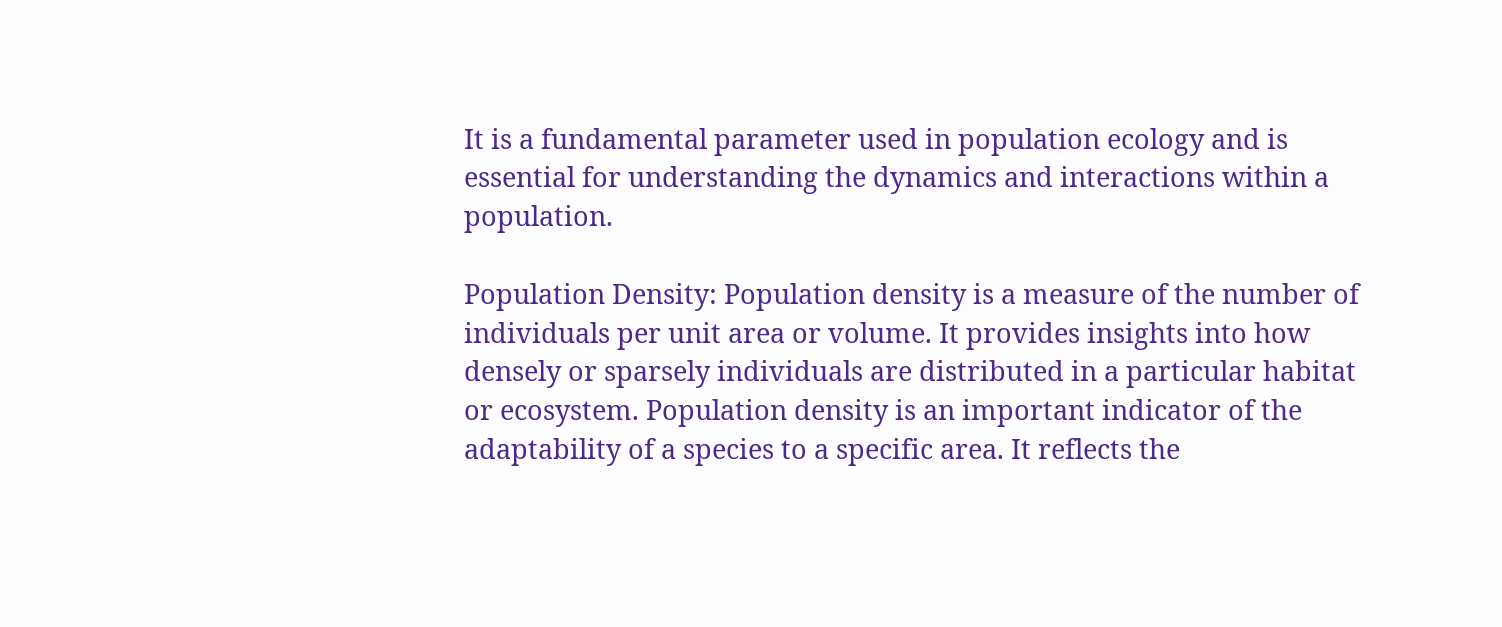It is a fundamental parameter used in population ecology and is essential for understanding the dynamics and interactions within a population.

Population Density: Population density is a measure of the number of individuals per unit area or volume. It provides insights into how densely or sparsely individuals are distributed in a particular habitat or ecosystem. Population density is an important indicator of the adaptability of a species to a specific area. It reflects the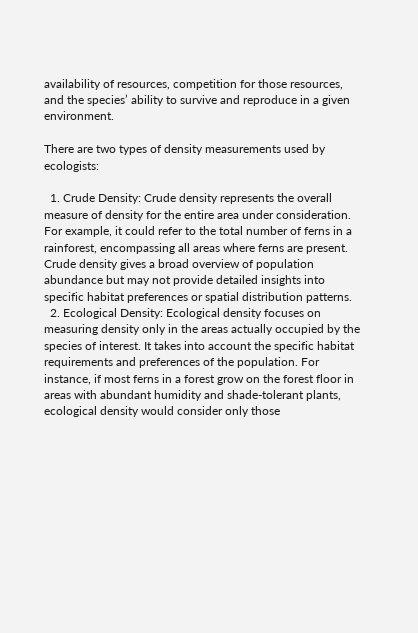availability of resources, competition for those resources, and the species’ ability to survive and reproduce in a given environment.

There are two types of density measurements used by ecologists:

  1. Crude Density: Crude density represents the overall measure of density for the entire area under consideration. For example, it could refer to the total number of ferns in a rainforest, encompassing all areas where ferns are present. Crude density gives a broad overview of population abundance but may not provide detailed insights into specific habitat preferences or spatial distribution patterns.
  2. Ecological Density: Ecological density focuses on measuring density only in the areas actually occupied by the species of interest. It takes into account the specific habitat requirements and preferences of the population. For instance, if most ferns in a forest grow on the forest floor in areas with abundant humidity and shade-tolerant plants, ecological density would consider only those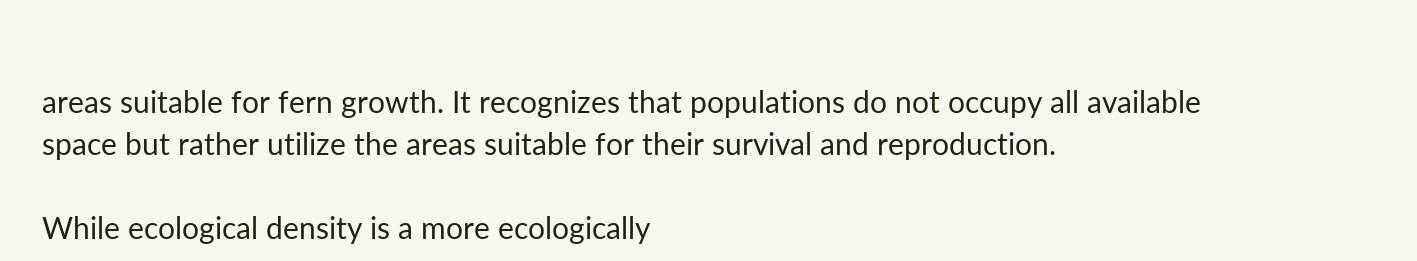areas suitable for fern growth. It recognizes that populations do not occupy all available space but rather utilize the areas suitable for their survival and reproduction.

While ecological density is a more ecologically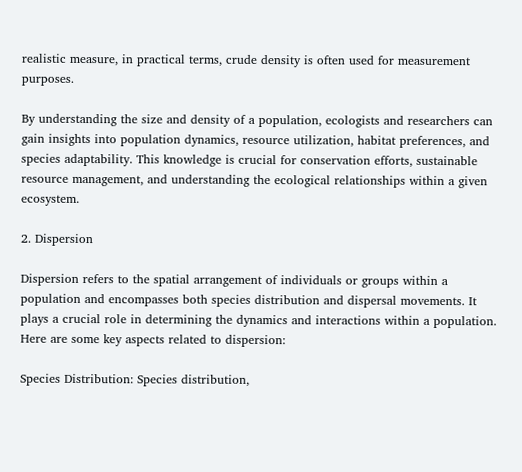realistic measure, in practical terms, crude density is often used for measurement purposes.

By understanding the size and density of a population, ecologists and researchers can gain insights into population dynamics, resource utilization, habitat preferences, and species adaptability. This knowledge is crucial for conservation efforts, sustainable resource management, and understanding the ecological relationships within a given ecosystem.

2. Dispersion

Dispersion refers to the spatial arrangement of individuals or groups within a population and encompasses both species distribution and dispersal movements. It plays a crucial role in determining the dynamics and interactions within a population. Here are some key aspects related to dispersion:

Species Distribution: Species distribution,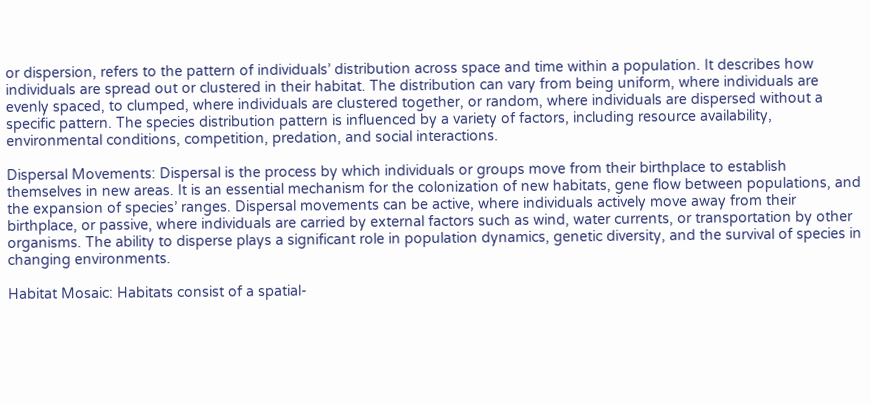or dispersion, refers to the pattern of individuals’ distribution across space and time within a population. It describes how individuals are spread out or clustered in their habitat. The distribution can vary from being uniform, where individuals are evenly spaced, to clumped, where individuals are clustered together, or random, where individuals are dispersed without a specific pattern. The species distribution pattern is influenced by a variety of factors, including resource availability, environmental conditions, competition, predation, and social interactions.

Dispersal Movements: Dispersal is the process by which individuals or groups move from their birthplace to establish themselves in new areas. It is an essential mechanism for the colonization of new habitats, gene flow between populations, and the expansion of species’ ranges. Dispersal movements can be active, where individuals actively move away from their birthplace, or passive, where individuals are carried by external factors such as wind, water currents, or transportation by other organisms. The ability to disperse plays a significant role in population dynamics, genetic diversity, and the survival of species in changing environments.

Habitat Mosaic: Habitats consist of a spatial-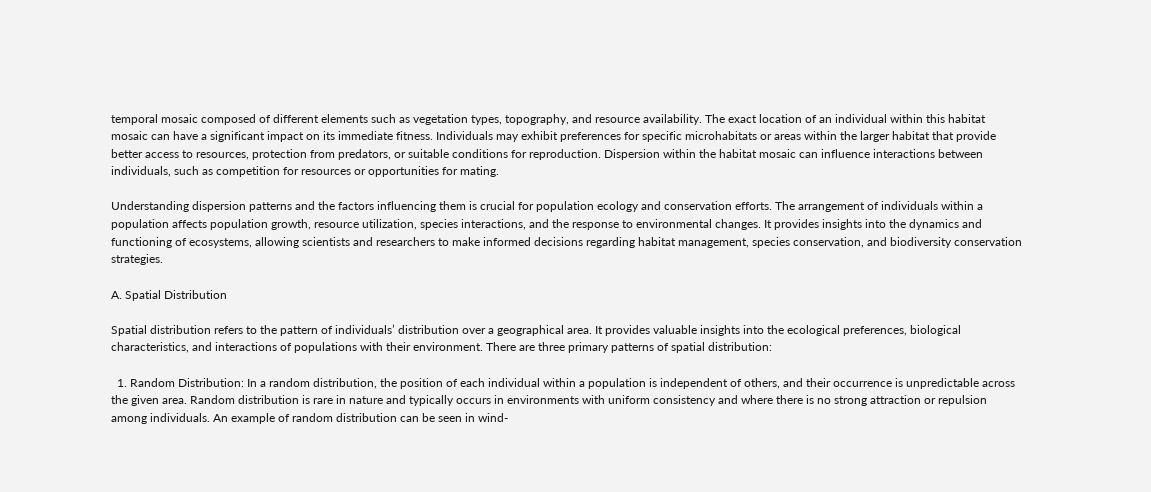temporal mosaic composed of different elements such as vegetation types, topography, and resource availability. The exact location of an individual within this habitat mosaic can have a significant impact on its immediate fitness. Individuals may exhibit preferences for specific microhabitats or areas within the larger habitat that provide better access to resources, protection from predators, or suitable conditions for reproduction. Dispersion within the habitat mosaic can influence interactions between individuals, such as competition for resources or opportunities for mating.

Understanding dispersion patterns and the factors influencing them is crucial for population ecology and conservation efforts. The arrangement of individuals within a population affects population growth, resource utilization, species interactions, and the response to environmental changes. It provides insights into the dynamics and functioning of ecosystems, allowing scientists and researchers to make informed decisions regarding habitat management, species conservation, and biodiversity conservation strategies.

A. Spatial Distribution

Spatial distribution refers to the pattern of individuals’ distribution over a geographical area. It provides valuable insights into the ecological preferences, biological characteristics, and interactions of populations with their environment. There are three primary patterns of spatial distribution:

  1. Random Distribution: In a random distribution, the position of each individual within a population is independent of others, and their occurrence is unpredictable across the given area. Random distribution is rare in nature and typically occurs in environments with uniform consistency and where there is no strong attraction or repulsion among individuals. An example of random distribution can be seen in wind-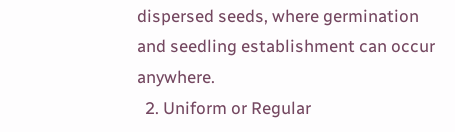dispersed seeds, where germination and seedling establishment can occur anywhere.
  2. Uniform or Regular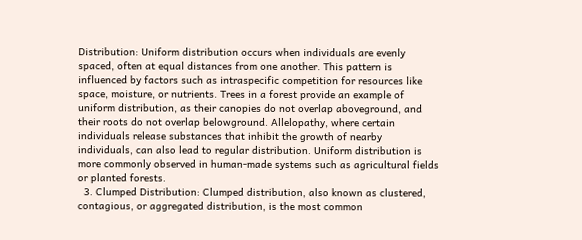Distribution: Uniform distribution occurs when individuals are evenly spaced, often at equal distances from one another. This pattern is influenced by factors such as intraspecific competition for resources like space, moisture, or nutrients. Trees in a forest provide an example of uniform distribution, as their canopies do not overlap aboveground, and their roots do not overlap belowground. Allelopathy, where certain individuals release substances that inhibit the growth of nearby individuals, can also lead to regular distribution. Uniform distribution is more commonly observed in human-made systems such as agricultural fields or planted forests.
  3. Clumped Distribution: Clumped distribution, also known as clustered, contagious, or aggregated distribution, is the most common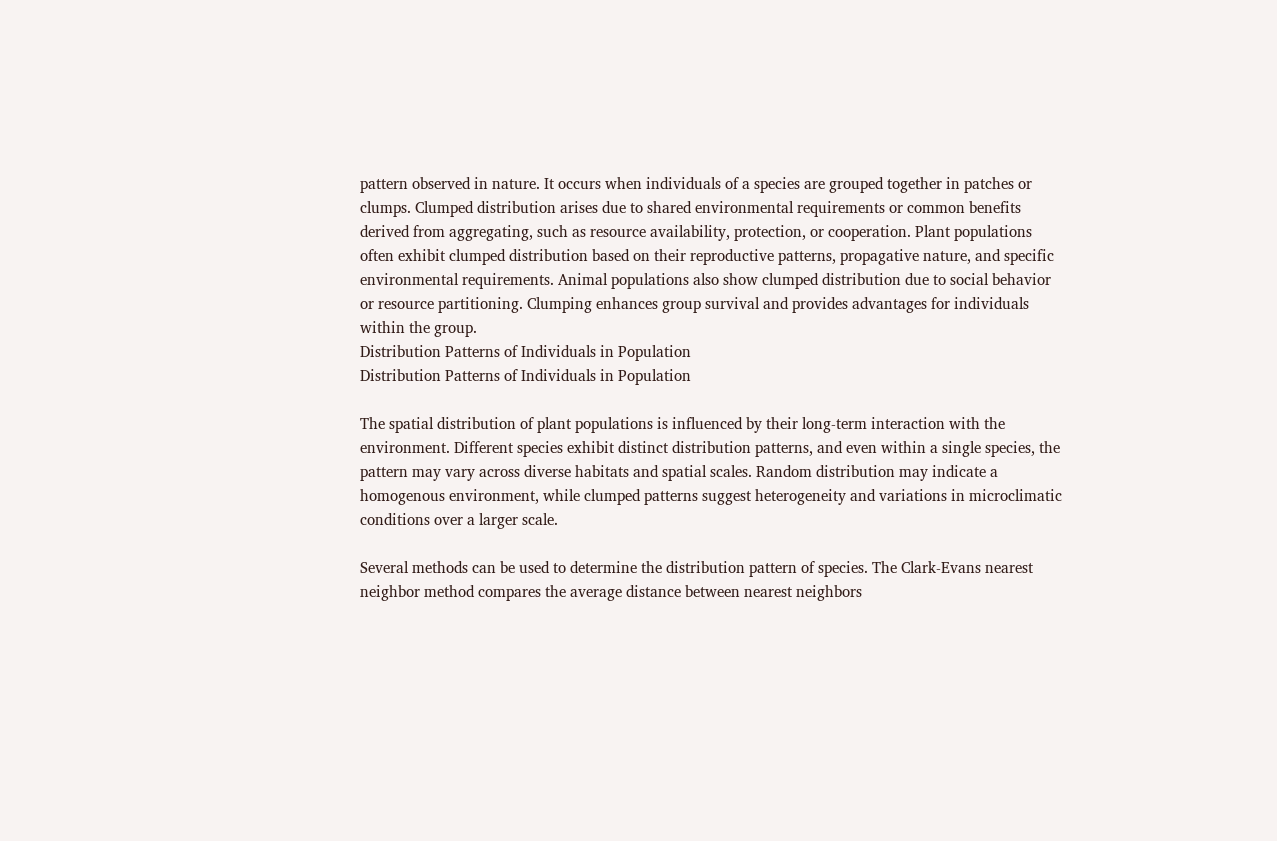pattern observed in nature. It occurs when individuals of a species are grouped together in patches or clumps. Clumped distribution arises due to shared environmental requirements or common benefits derived from aggregating, such as resource availability, protection, or cooperation. Plant populations often exhibit clumped distribution based on their reproductive patterns, propagative nature, and specific environmental requirements. Animal populations also show clumped distribution due to social behavior or resource partitioning. Clumping enhances group survival and provides advantages for individuals within the group.
Distribution Patterns of Individuals in Population
Distribution Patterns of Individuals in Population

The spatial distribution of plant populations is influenced by their long-term interaction with the environment. Different species exhibit distinct distribution patterns, and even within a single species, the pattern may vary across diverse habitats and spatial scales. Random distribution may indicate a homogenous environment, while clumped patterns suggest heterogeneity and variations in microclimatic conditions over a larger scale.

Several methods can be used to determine the distribution pattern of species. The Clark-Evans nearest neighbor method compares the average distance between nearest neighbors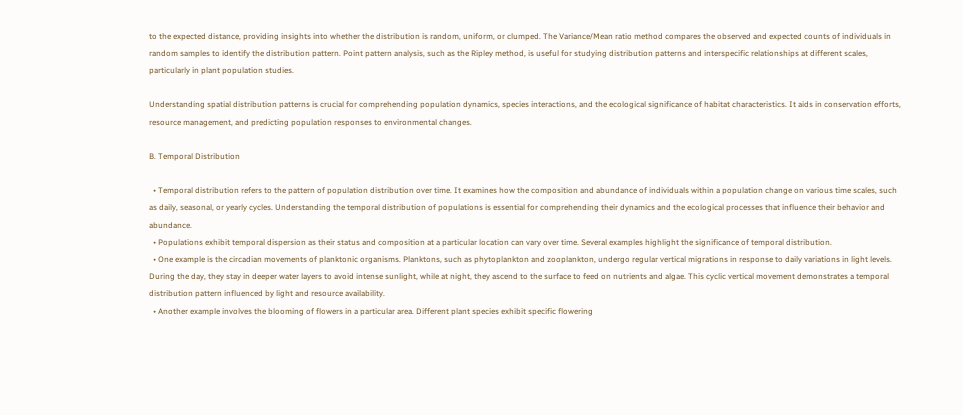to the expected distance, providing insights into whether the distribution is random, uniform, or clumped. The Variance/Mean ratio method compares the observed and expected counts of individuals in random samples to identify the distribution pattern. Point pattern analysis, such as the Ripley method, is useful for studying distribution patterns and interspecific relationships at different scales, particularly in plant population studies.

Understanding spatial distribution patterns is crucial for comprehending population dynamics, species interactions, and the ecological significance of habitat characteristics. It aids in conservation efforts, resource management, and predicting population responses to environmental changes.

B. Temporal Distribution

  • Temporal distribution refers to the pattern of population distribution over time. It examines how the composition and abundance of individuals within a population change on various time scales, such as daily, seasonal, or yearly cycles. Understanding the temporal distribution of populations is essential for comprehending their dynamics and the ecological processes that influence their behavior and abundance.
  • Populations exhibit temporal dispersion as their status and composition at a particular location can vary over time. Several examples highlight the significance of temporal distribution.
  • One example is the circadian movements of planktonic organisms. Planktons, such as phytoplankton and zooplankton, undergo regular vertical migrations in response to daily variations in light levels. During the day, they stay in deeper water layers to avoid intense sunlight, while at night, they ascend to the surface to feed on nutrients and algae. This cyclic vertical movement demonstrates a temporal distribution pattern influenced by light and resource availability.
  • Another example involves the blooming of flowers in a particular area. Different plant species exhibit specific flowering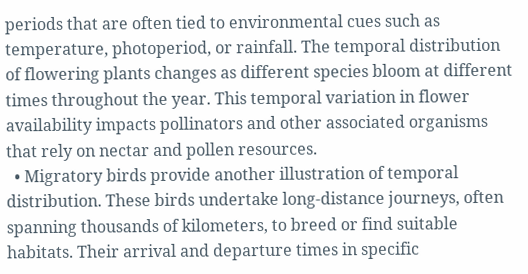periods that are often tied to environmental cues such as temperature, photoperiod, or rainfall. The temporal distribution of flowering plants changes as different species bloom at different times throughout the year. This temporal variation in flower availability impacts pollinators and other associated organisms that rely on nectar and pollen resources.
  • Migratory birds provide another illustration of temporal distribution. These birds undertake long-distance journeys, often spanning thousands of kilometers, to breed or find suitable habitats. Their arrival and departure times in specific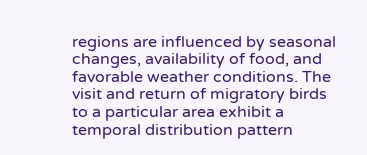regions are influenced by seasonal changes, availability of food, and favorable weather conditions. The visit and return of migratory birds to a particular area exhibit a temporal distribution pattern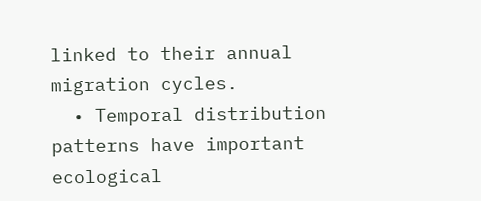linked to their annual migration cycles.
  • Temporal distribution patterns have important ecological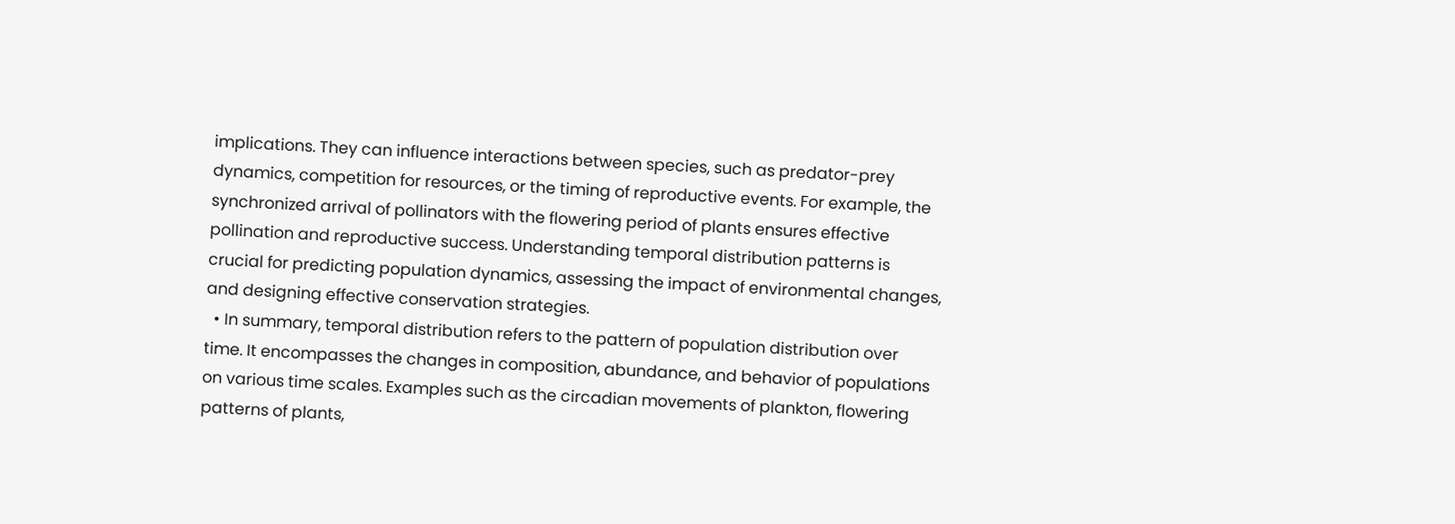implications. They can influence interactions between species, such as predator-prey dynamics, competition for resources, or the timing of reproductive events. For example, the synchronized arrival of pollinators with the flowering period of plants ensures effective pollination and reproductive success. Understanding temporal distribution patterns is crucial for predicting population dynamics, assessing the impact of environmental changes, and designing effective conservation strategies.
  • In summary, temporal distribution refers to the pattern of population distribution over time. It encompasses the changes in composition, abundance, and behavior of populations on various time scales. Examples such as the circadian movements of plankton, flowering patterns of plants,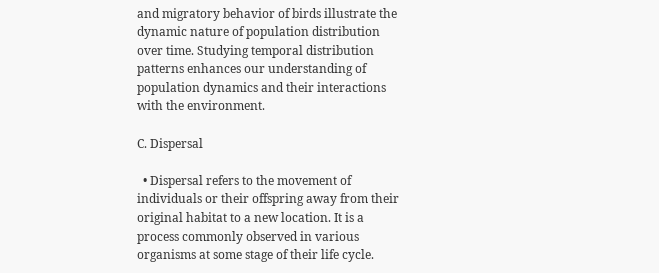and migratory behavior of birds illustrate the dynamic nature of population distribution over time. Studying temporal distribution patterns enhances our understanding of population dynamics and their interactions with the environment.

C. Dispersal

  • Dispersal refers to the movement of individuals or their offspring away from their original habitat to a new location. It is a process commonly observed in various organisms at some stage of their life cycle.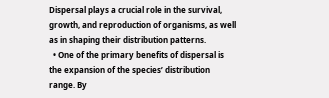Dispersal plays a crucial role in the survival, growth, and reproduction of organisms, as well as in shaping their distribution patterns.
  • One of the primary benefits of dispersal is the expansion of the species’ distribution range. By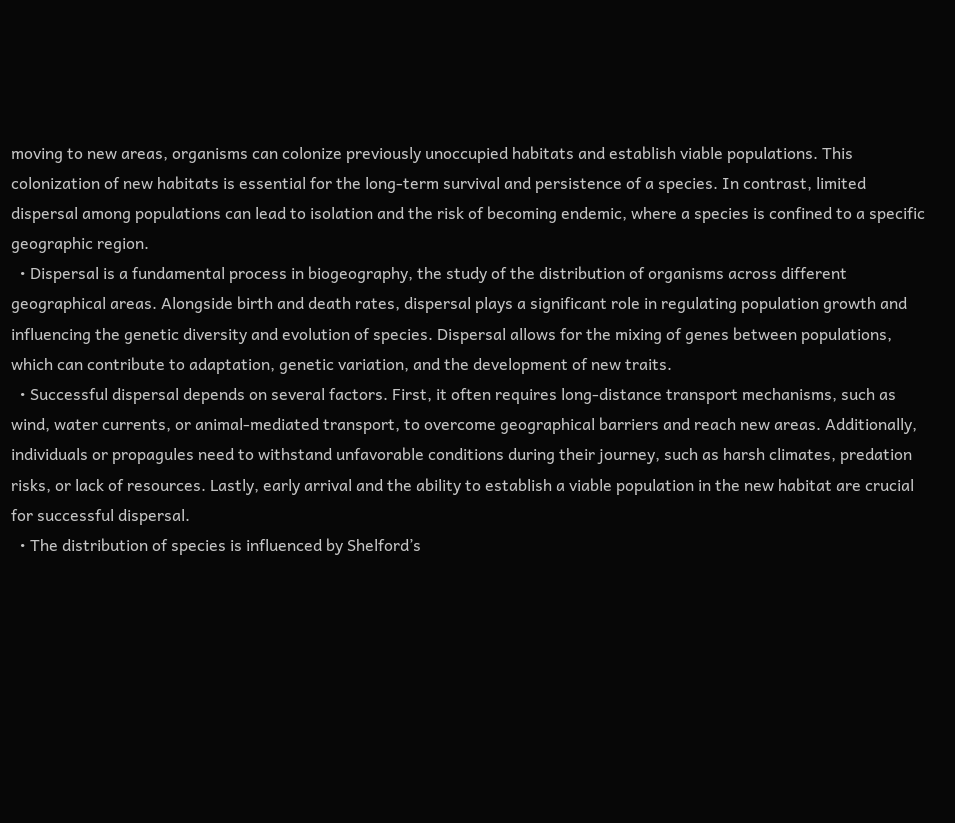moving to new areas, organisms can colonize previously unoccupied habitats and establish viable populations. This colonization of new habitats is essential for the long-term survival and persistence of a species. In contrast, limited dispersal among populations can lead to isolation and the risk of becoming endemic, where a species is confined to a specific geographic region.
  • Dispersal is a fundamental process in biogeography, the study of the distribution of organisms across different geographical areas. Alongside birth and death rates, dispersal plays a significant role in regulating population growth and influencing the genetic diversity and evolution of species. Dispersal allows for the mixing of genes between populations, which can contribute to adaptation, genetic variation, and the development of new traits.
  • Successful dispersal depends on several factors. First, it often requires long-distance transport mechanisms, such as wind, water currents, or animal-mediated transport, to overcome geographical barriers and reach new areas. Additionally, individuals or propagules need to withstand unfavorable conditions during their journey, such as harsh climates, predation risks, or lack of resources. Lastly, early arrival and the ability to establish a viable population in the new habitat are crucial for successful dispersal.
  • The distribution of species is influenced by Shelford’s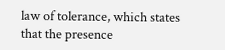law of tolerance, which states that the presence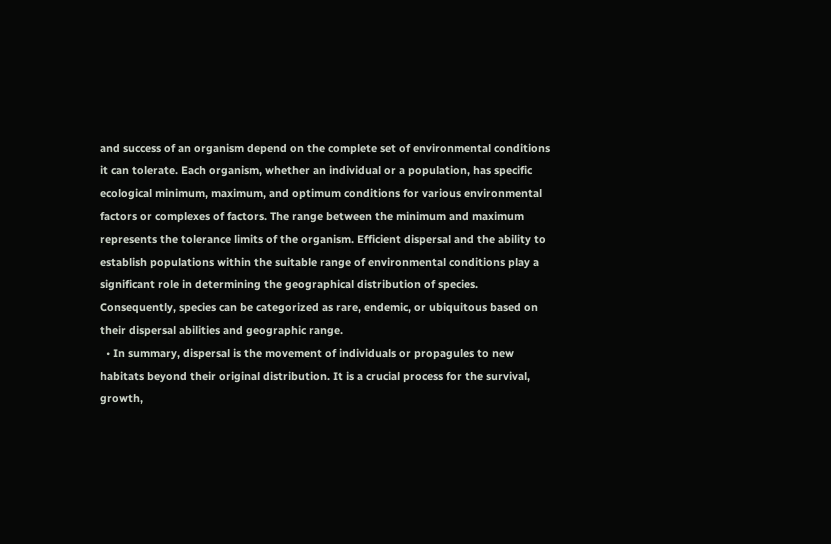and success of an organism depend on the complete set of environmental conditions it can tolerate. Each organism, whether an individual or a population, has specific ecological minimum, maximum, and optimum conditions for various environmental factors or complexes of factors. The range between the minimum and maximum represents the tolerance limits of the organism. Efficient dispersal and the ability to establish populations within the suitable range of environmental conditions play a significant role in determining the geographical distribution of species. Consequently, species can be categorized as rare, endemic, or ubiquitous based on their dispersal abilities and geographic range.
  • In summary, dispersal is the movement of individuals or propagules to new habitats beyond their original distribution. It is a crucial process for the survival, growth,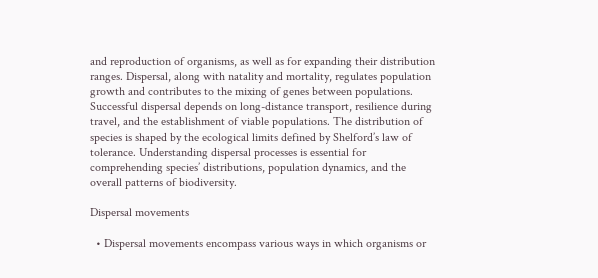and reproduction of organisms, as well as for expanding their distribution ranges. Dispersal, along with natality and mortality, regulates population growth and contributes to the mixing of genes between populations. Successful dispersal depends on long-distance transport, resilience during travel, and the establishment of viable populations. The distribution of species is shaped by the ecological limits defined by Shelford’s law of tolerance. Understanding dispersal processes is essential for comprehending species’ distributions, population dynamics, and the overall patterns of biodiversity.

Dispersal movements

  • Dispersal movements encompass various ways in which organisms or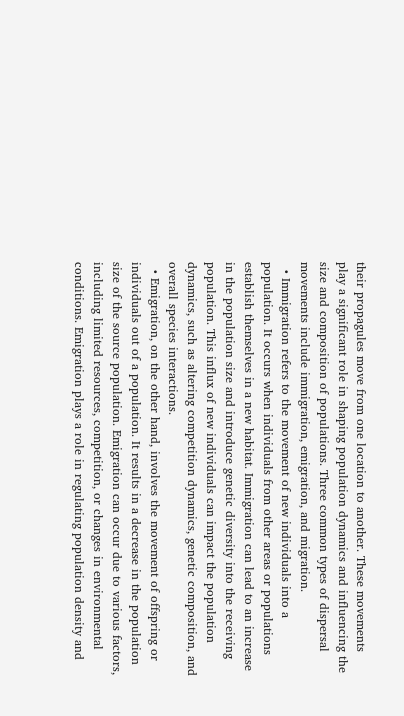their propagules move from one location to another. These movements play a significant role in shaping population dynamics and influencing the size and composition of populations. Three common types of dispersal movements include immigration, emigration, and migration.
  • Immigration refers to the movement of new individuals into a population. It occurs when individuals from other areas or populations establish themselves in a new habitat. Immigration can lead to an increase in the population size and introduce genetic diversity into the receiving population. This influx of new individuals can impact the population dynamics, such as altering competition dynamics, genetic composition, and overall species interactions.
  • Emigration, on the other hand, involves the movement of offspring or individuals out of a population. It results in a decrease in the population size of the source population. Emigration can occur due to various factors, including limited resources, competition, or changes in environmental conditions. Emigration plays a role in regulating population density and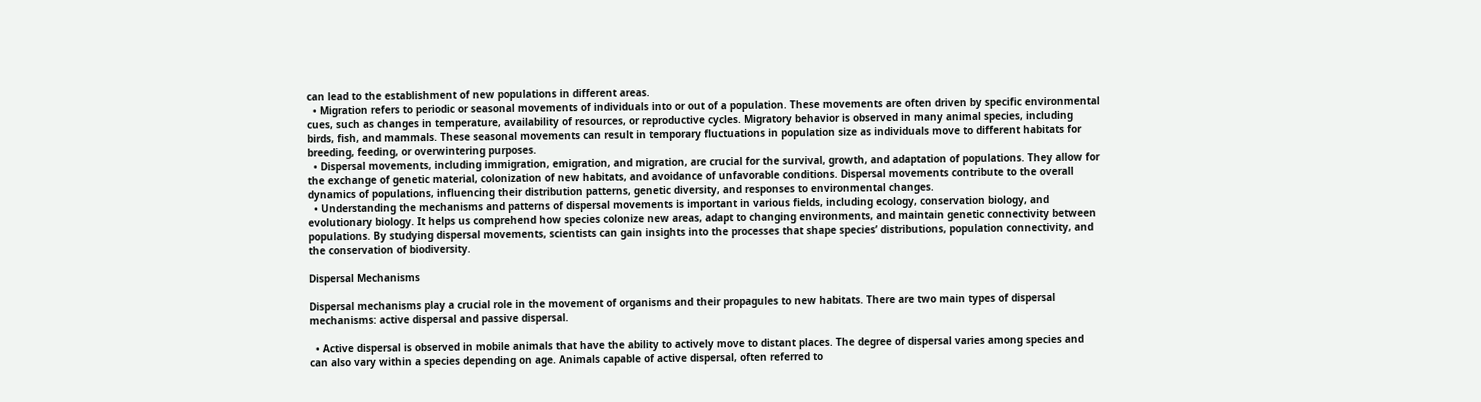can lead to the establishment of new populations in different areas.
  • Migration refers to periodic or seasonal movements of individuals into or out of a population. These movements are often driven by specific environmental cues, such as changes in temperature, availability of resources, or reproductive cycles. Migratory behavior is observed in many animal species, including birds, fish, and mammals. These seasonal movements can result in temporary fluctuations in population size as individuals move to different habitats for breeding, feeding, or overwintering purposes.
  • Dispersal movements, including immigration, emigration, and migration, are crucial for the survival, growth, and adaptation of populations. They allow for the exchange of genetic material, colonization of new habitats, and avoidance of unfavorable conditions. Dispersal movements contribute to the overall dynamics of populations, influencing their distribution patterns, genetic diversity, and responses to environmental changes.
  • Understanding the mechanisms and patterns of dispersal movements is important in various fields, including ecology, conservation biology, and evolutionary biology. It helps us comprehend how species colonize new areas, adapt to changing environments, and maintain genetic connectivity between populations. By studying dispersal movements, scientists can gain insights into the processes that shape species’ distributions, population connectivity, and the conservation of biodiversity.

Dispersal Mechanisms

Dispersal mechanisms play a crucial role in the movement of organisms and their propagules to new habitats. There are two main types of dispersal mechanisms: active dispersal and passive dispersal.

  • Active dispersal is observed in mobile animals that have the ability to actively move to distant places. The degree of dispersal varies among species and can also vary within a species depending on age. Animals capable of active dispersal, often referred to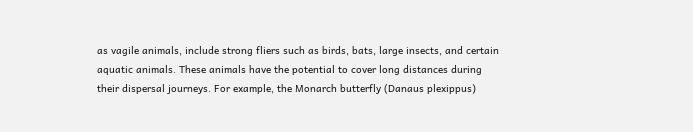as vagile animals, include strong fliers such as birds, bats, large insects, and certain aquatic animals. These animals have the potential to cover long distances during their dispersal journeys. For example, the Monarch butterfly (Danaus plexippus)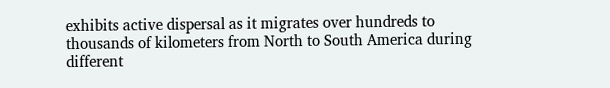exhibits active dispersal as it migrates over hundreds to thousands of kilometers from North to South America during different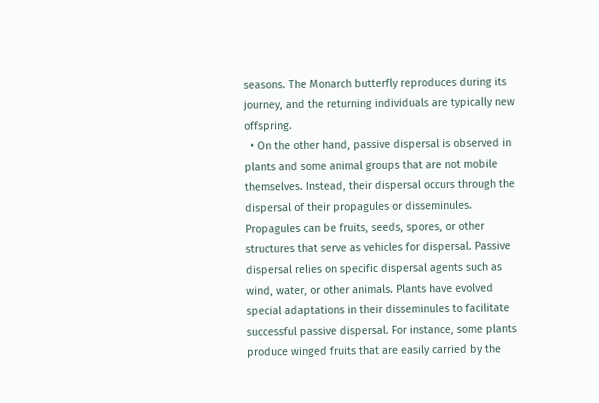seasons. The Monarch butterfly reproduces during its journey, and the returning individuals are typically new offspring.
  • On the other hand, passive dispersal is observed in plants and some animal groups that are not mobile themselves. Instead, their dispersal occurs through the dispersal of their propagules or disseminules. Propagules can be fruits, seeds, spores, or other structures that serve as vehicles for dispersal. Passive dispersal relies on specific dispersal agents such as wind, water, or other animals. Plants have evolved special adaptations in their disseminules to facilitate successful passive dispersal. For instance, some plants produce winged fruits that are easily carried by the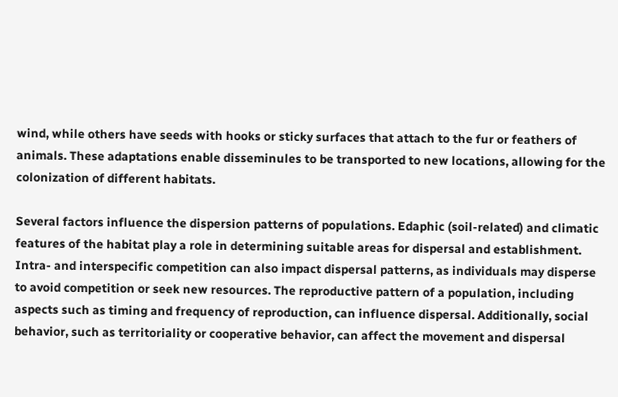wind, while others have seeds with hooks or sticky surfaces that attach to the fur or feathers of animals. These adaptations enable disseminules to be transported to new locations, allowing for the colonization of different habitats.

Several factors influence the dispersion patterns of populations. Edaphic (soil-related) and climatic features of the habitat play a role in determining suitable areas for dispersal and establishment. Intra- and interspecific competition can also impact dispersal patterns, as individuals may disperse to avoid competition or seek new resources. The reproductive pattern of a population, including aspects such as timing and frequency of reproduction, can influence dispersal. Additionally, social behavior, such as territoriality or cooperative behavior, can affect the movement and dispersal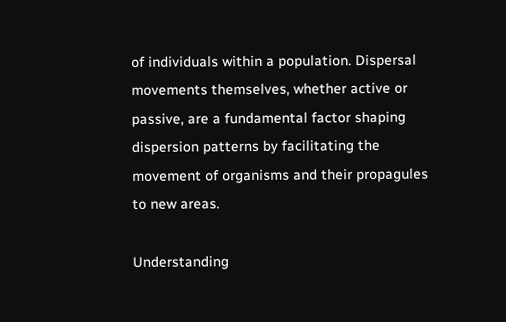of individuals within a population. Dispersal movements themselves, whether active or passive, are a fundamental factor shaping dispersion patterns by facilitating the movement of organisms and their propagules to new areas.

Understanding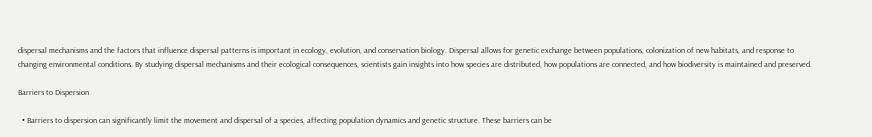dispersal mechanisms and the factors that influence dispersal patterns is important in ecology, evolution, and conservation biology. Dispersal allows for genetic exchange between populations, colonization of new habitats, and response to changing environmental conditions. By studying dispersal mechanisms and their ecological consequences, scientists gain insights into how species are distributed, how populations are connected, and how biodiversity is maintained and preserved.

Barriers to Dispersion

  • Barriers to dispersion can significantly limit the movement and dispersal of a species, affecting population dynamics and genetic structure. These barriers can be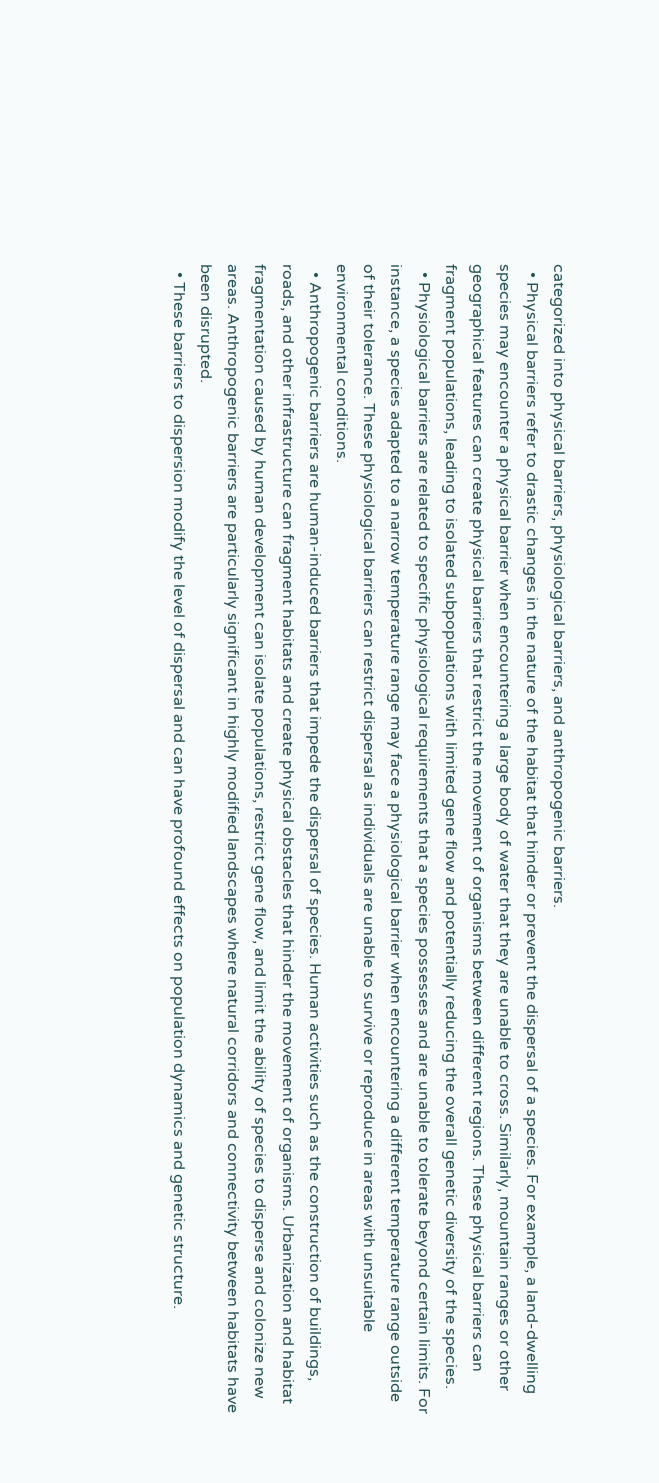categorized into physical barriers, physiological barriers, and anthropogenic barriers.
  • Physical barriers refer to drastic changes in the nature of the habitat that hinder or prevent the dispersal of a species. For example, a land-dwelling species may encounter a physical barrier when encountering a large body of water that they are unable to cross. Similarly, mountain ranges or other geographical features can create physical barriers that restrict the movement of organisms between different regions. These physical barriers can fragment populations, leading to isolated subpopulations with limited gene flow and potentially reducing the overall genetic diversity of the species.
  • Physiological barriers are related to specific physiological requirements that a species possesses and are unable to tolerate beyond certain limits. For instance, a species adapted to a narrow temperature range may face a physiological barrier when encountering a different temperature range outside of their tolerance. These physiological barriers can restrict dispersal as individuals are unable to survive or reproduce in areas with unsuitable environmental conditions.
  • Anthropogenic barriers are human-induced barriers that impede the dispersal of species. Human activities such as the construction of buildings, roads, and other infrastructure can fragment habitats and create physical obstacles that hinder the movement of organisms. Urbanization and habitat fragmentation caused by human development can isolate populations, restrict gene flow, and limit the ability of species to disperse and colonize new areas. Anthropogenic barriers are particularly significant in highly modified landscapes where natural corridors and connectivity between habitats have been disrupted.
  • These barriers to dispersion modify the level of dispersal and can have profound effects on population dynamics and genetic structure.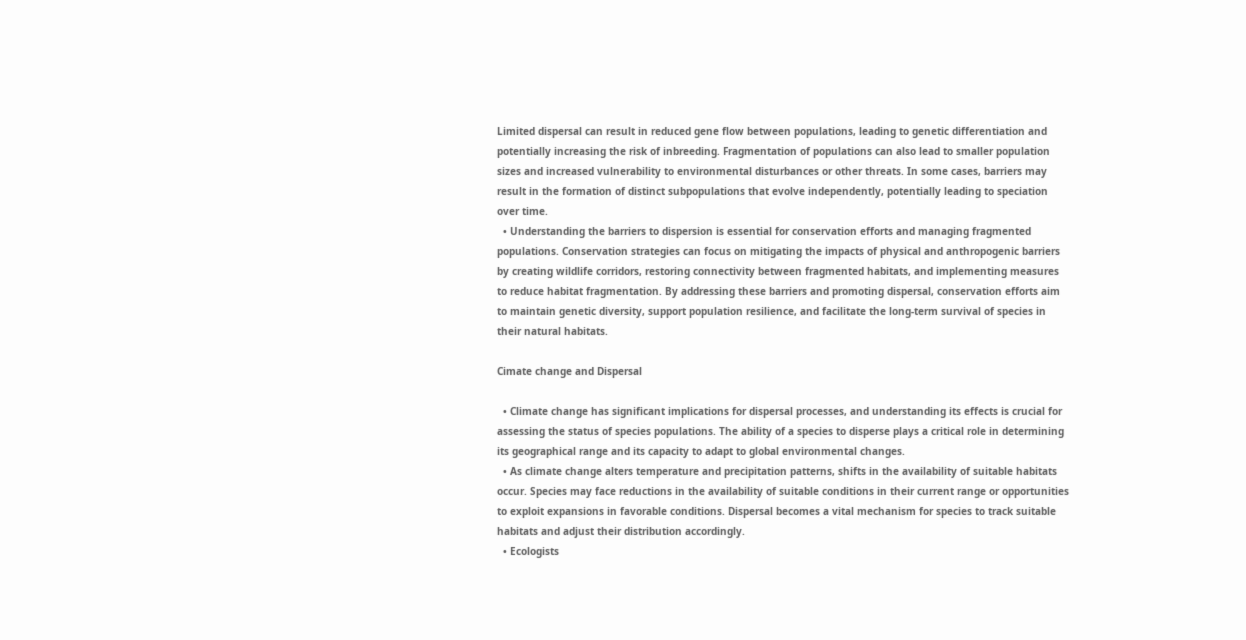Limited dispersal can result in reduced gene flow between populations, leading to genetic differentiation and potentially increasing the risk of inbreeding. Fragmentation of populations can also lead to smaller population sizes and increased vulnerability to environmental disturbances or other threats. In some cases, barriers may result in the formation of distinct subpopulations that evolve independently, potentially leading to speciation over time.
  • Understanding the barriers to dispersion is essential for conservation efforts and managing fragmented populations. Conservation strategies can focus on mitigating the impacts of physical and anthropogenic barriers by creating wildlife corridors, restoring connectivity between fragmented habitats, and implementing measures to reduce habitat fragmentation. By addressing these barriers and promoting dispersal, conservation efforts aim to maintain genetic diversity, support population resilience, and facilitate the long-term survival of species in their natural habitats.

Cimate change and Dispersal

  • Climate change has significant implications for dispersal processes, and understanding its effects is crucial for assessing the status of species populations. The ability of a species to disperse plays a critical role in determining its geographical range and its capacity to adapt to global environmental changes.
  • As climate change alters temperature and precipitation patterns, shifts in the availability of suitable habitats occur. Species may face reductions in the availability of suitable conditions in their current range or opportunities to exploit expansions in favorable conditions. Dispersal becomes a vital mechanism for species to track suitable habitats and adjust their distribution accordingly.
  • Ecologists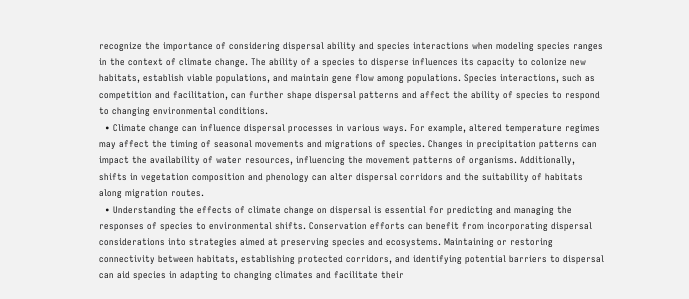recognize the importance of considering dispersal ability and species interactions when modeling species ranges in the context of climate change. The ability of a species to disperse influences its capacity to colonize new habitats, establish viable populations, and maintain gene flow among populations. Species interactions, such as competition and facilitation, can further shape dispersal patterns and affect the ability of species to respond to changing environmental conditions.
  • Climate change can influence dispersal processes in various ways. For example, altered temperature regimes may affect the timing of seasonal movements and migrations of species. Changes in precipitation patterns can impact the availability of water resources, influencing the movement patterns of organisms. Additionally, shifts in vegetation composition and phenology can alter dispersal corridors and the suitability of habitats along migration routes.
  • Understanding the effects of climate change on dispersal is essential for predicting and managing the responses of species to environmental shifts. Conservation efforts can benefit from incorporating dispersal considerations into strategies aimed at preserving species and ecosystems. Maintaining or restoring connectivity between habitats, establishing protected corridors, and identifying potential barriers to dispersal can aid species in adapting to changing climates and facilitate their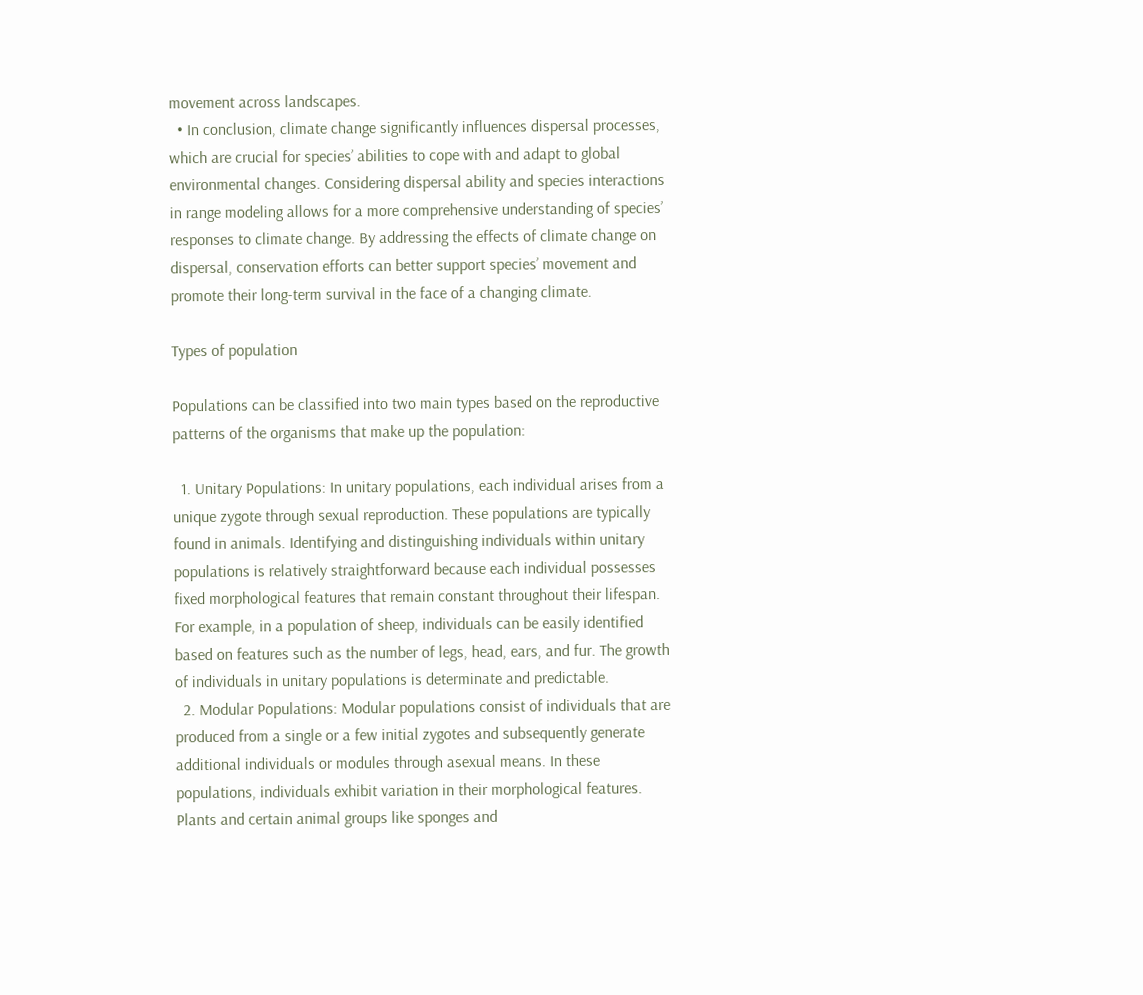movement across landscapes.
  • In conclusion, climate change significantly influences dispersal processes, which are crucial for species’ abilities to cope with and adapt to global environmental changes. Considering dispersal ability and species interactions in range modeling allows for a more comprehensive understanding of species’ responses to climate change. By addressing the effects of climate change on dispersal, conservation efforts can better support species’ movement and promote their long-term survival in the face of a changing climate.

Types of population

Populations can be classified into two main types based on the reproductive patterns of the organisms that make up the population:

  1. Unitary Populations: In unitary populations, each individual arises from a unique zygote through sexual reproduction. These populations are typically found in animals. Identifying and distinguishing individuals within unitary populations is relatively straightforward because each individual possesses fixed morphological features that remain constant throughout their lifespan. For example, in a population of sheep, individuals can be easily identified based on features such as the number of legs, head, ears, and fur. The growth of individuals in unitary populations is determinate and predictable.
  2. Modular Populations: Modular populations consist of individuals that are produced from a single or a few initial zygotes and subsequently generate additional individuals or modules through asexual means. In these populations, individuals exhibit variation in their morphological features. Plants and certain animal groups like sponges and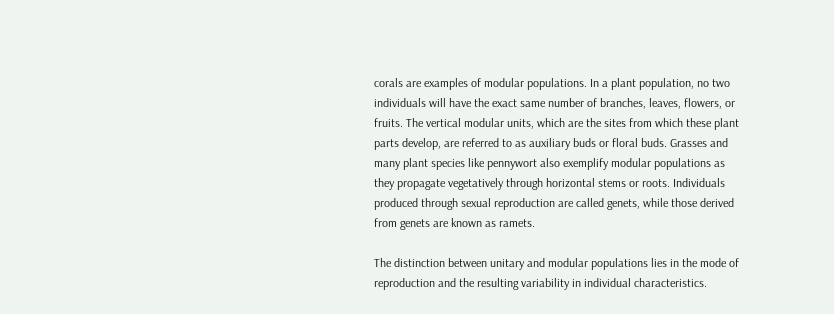corals are examples of modular populations. In a plant population, no two individuals will have the exact same number of branches, leaves, flowers, or fruits. The vertical modular units, which are the sites from which these plant parts develop, are referred to as auxiliary buds or floral buds. Grasses and many plant species like pennywort also exemplify modular populations as they propagate vegetatively through horizontal stems or roots. Individuals produced through sexual reproduction are called genets, while those derived from genets are known as ramets.

The distinction between unitary and modular populations lies in the mode of reproduction and the resulting variability in individual characteristics.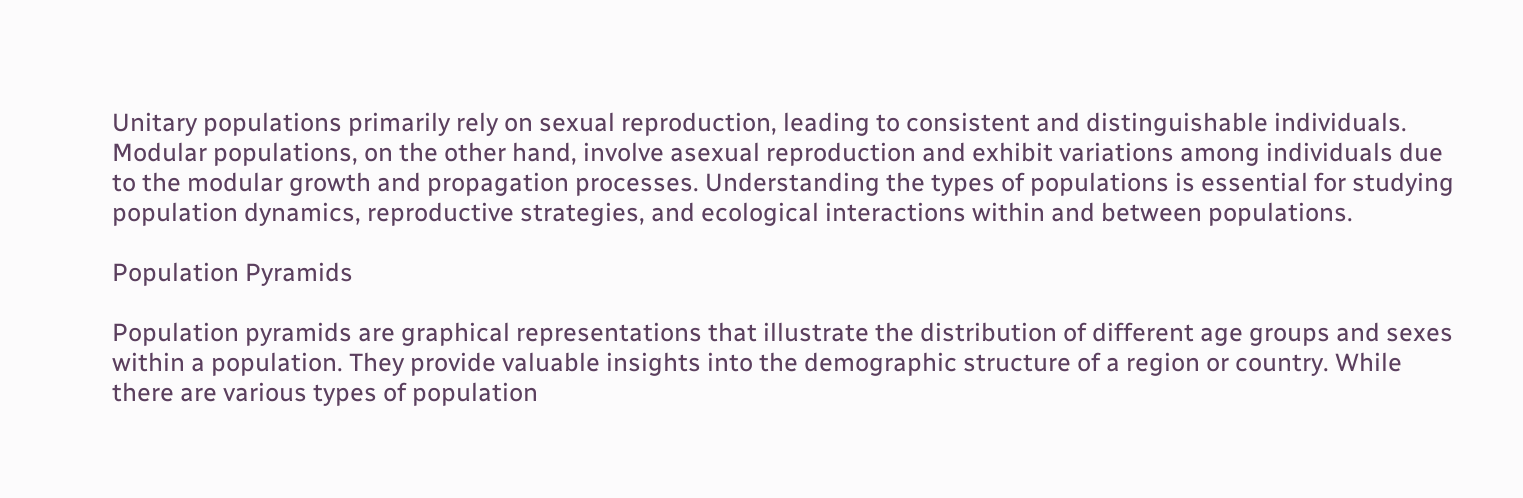Unitary populations primarily rely on sexual reproduction, leading to consistent and distinguishable individuals. Modular populations, on the other hand, involve asexual reproduction and exhibit variations among individuals due to the modular growth and propagation processes. Understanding the types of populations is essential for studying population dynamics, reproductive strategies, and ecological interactions within and between populations.

Population Pyramids

Population pyramids are graphical representations that illustrate the distribution of different age groups and sexes within a population. They provide valuable insights into the demographic structure of a region or country. While there are various types of population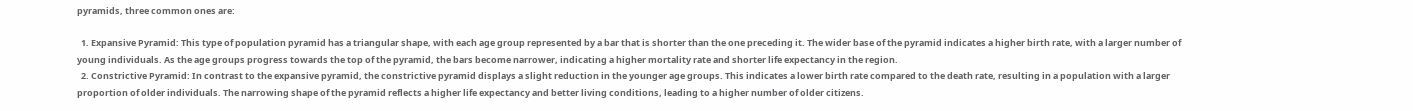pyramids, three common ones are:

  1. Expansive Pyramid: This type of population pyramid has a triangular shape, with each age group represented by a bar that is shorter than the one preceding it. The wider base of the pyramid indicates a higher birth rate, with a larger number of young individuals. As the age groups progress towards the top of the pyramid, the bars become narrower, indicating a higher mortality rate and shorter life expectancy in the region.
  2. Constrictive Pyramid: In contrast to the expansive pyramid, the constrictive pyramid displays a slight reduction in the younger age groups. This indicates a lower birth rate compared to the death rate, resulting in a population with a larger proportion of older individuals. The narrowing shape of the pyramid reflects a higher life expectancy and better living conditions, leading to a higher number of older citizens.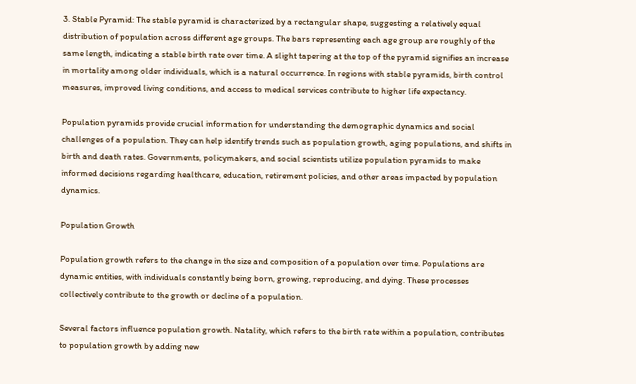3. Stable Pyramid: The stable pyramid is characterized by a rectangular shape, suggesting a relatively equal distribution of population across different age groups. The bars representing each age group are roughly of the same length, indicating a stable birth rate over time. A slight tapering at the top of the pyramid signifies an increase in mortality among older individuals, which is a natural occurrence. In regions with stable pyramids, birth control measures, improved living conditions, and access to medical services contribute to higher life expectancy.

Population pyramids provide crucial information for understanding the demographic dynamics and social challenges of a population. They can help identify trends such as population growth, aging populations, and shifts in birth and death rates. Governments, policymakers, and social scientists utilize population pyramids to make informed decisions regarding healthcare, education, retirement policies, and other areas impacted by population dynamics.

Population Growth

Population growth refers to the change in the size and composition of a population over time. Populations are dynamic entities, with individuals constantly being born, growing, reproducing, and dying. These processes collectively contribute to the growth or decline of a population.

Several factors influence population growth. Natality, which refers to the birth rate within a population, contributes to population growth by adding new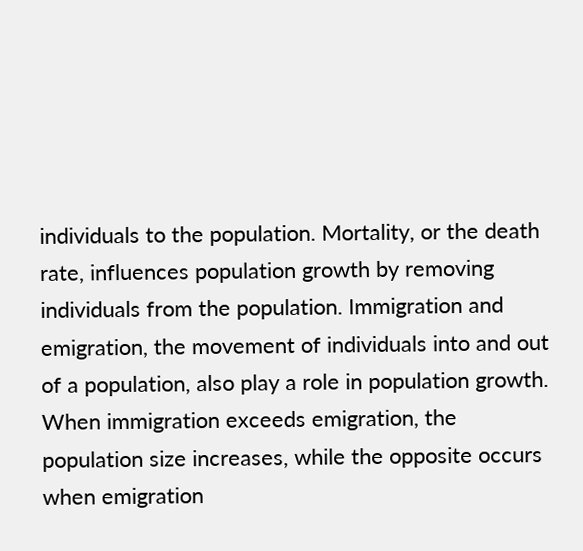individuals to the population. Mortality, or the death rate, influences population growth by removing individuals from the population. Immigration and emigration, the movement of individuals into and out of a population, also play a role in population growth. When immigration exceeds emigration, the population size increases, while the opposite occurs when emigration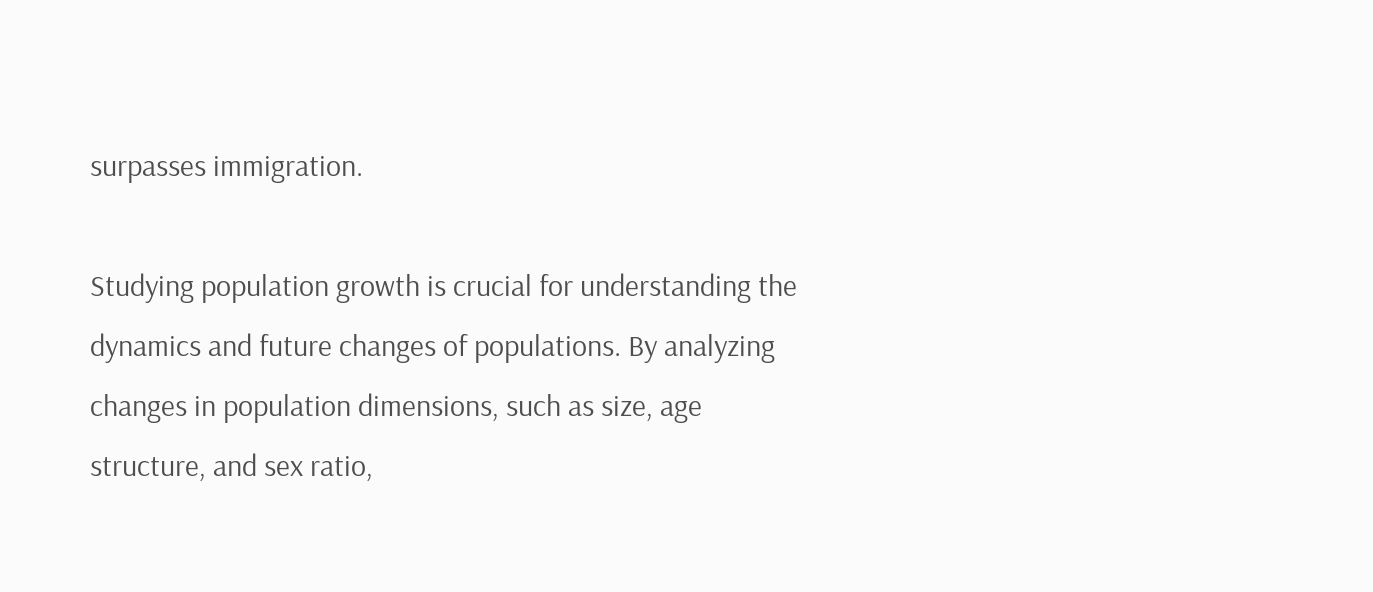surpasses immigration.

Studying population growth is crucial for understanding the dynamics and future changes of populations. By analyzing changes in population dimensions, such as size, age structure, and sex ratio,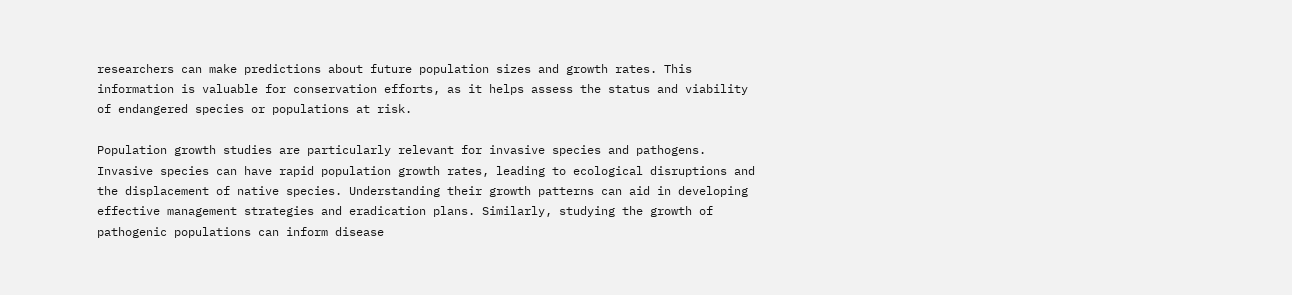researchers can make predictions about future population sizes and growth rates. This information is valuable for conservation efforts, as it helps assess the status and viability of endangered species or populations at risk.

Population growth studies are particularly relevant for invasive species and pathogens. Invasive species can have rapid population growth rates, leading to ecological disruptions and the displacement of native species. Understanding their growth patterns can aid in developing effective management strategies and eradication plans. Similarly, studying the growth of pathogenic populations can inform disease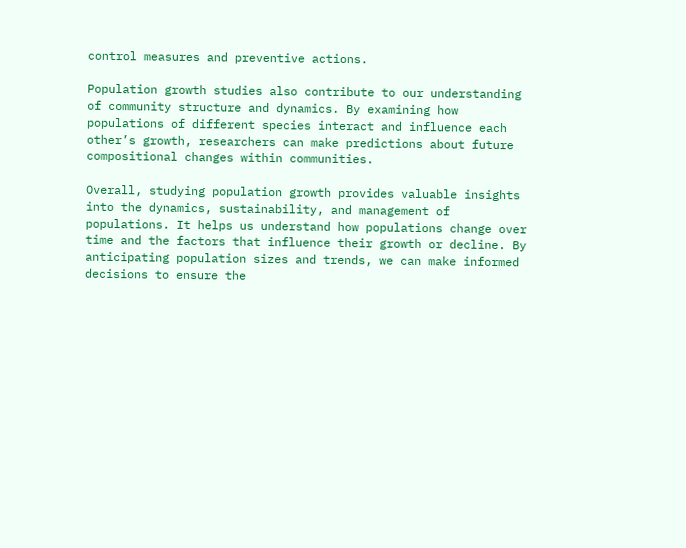control measures and preventive actions.

Population growth studies also contribute to our understanding of community structure and dynamics. By examining how populations of different species interact and influence each other’s growth, researchers can make predictions about future compositional changes within communities.

Overall, studying population growth provides valuable insights into the dynamics, sustainability, and management of populations. It helps us understand how populations change over time and the factors that influence their growth or decline. By anticipating population sizes and trends, we can make informed decisions to ensure the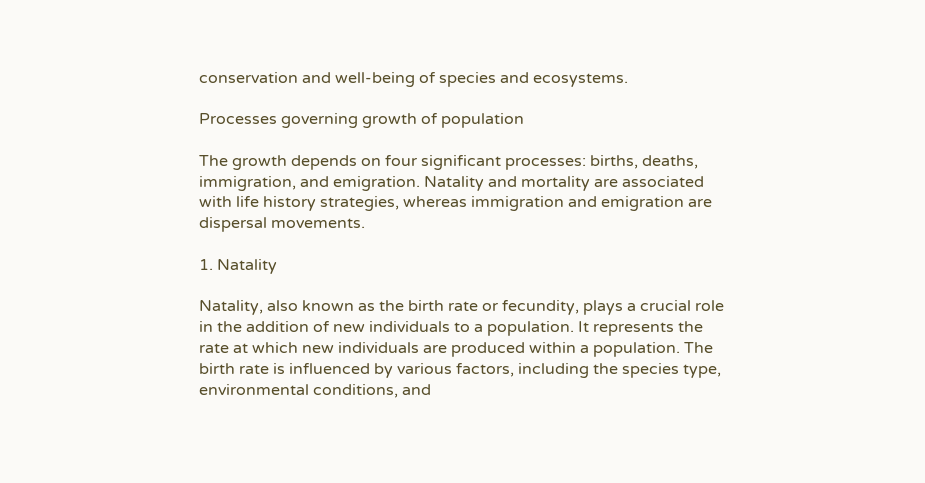conservation and well-being of species and ecosystems.

Processes governing growth of population

The growth depends on four significant processes: births, deaths, immigration, and emigration. Natality and mortality are associated with life history strategies, whereas immigration and emigration are dispersal movements.

1. Natality

Natality, also known as the birth rate or fecundity, plays a crucial role in the addition of new individuals to a population. It represents the rate at which new individuals are produced within a population. The birth rate is influenced by various factors, including the species type, environmental conditions, and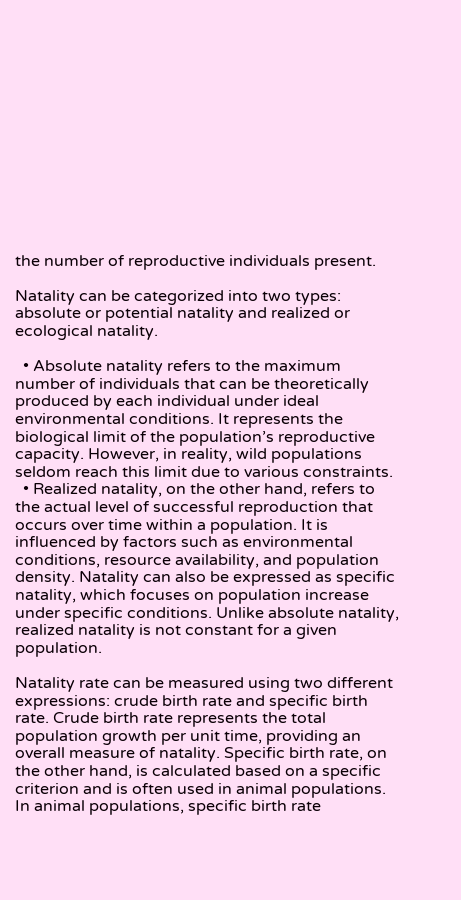the number of reproductive individuals present.

Natality can be categorized into two types: absolute or potential natality and realized or ecological natality.

  • Absolute natality refers to the maximum number of individuals that can be theoretically produced by each individual under ideal environmental conditions. It represents the biological limit of the population’s reproductive capacity. However, in reality, wild populations seldom reach this limit due to various constraints.
  • Realized natality, on the other hand, refers to the actual level of successful reproduction that occurs over time within a population. It is influenced by factors such as environmental conditions, resource availability, and population density. Natality can also be expressed as specific natality, which focuses on population increase under specific conditions. Unlike absolute natality, realized natality is not constant for a given population.

Natality rate can be measured using two different expressions: crude birth rate and specific birth rate. Crude birth rate represents the total population growth per unit time, providing an overall measure of natality. Specific birth rate, on the other hand, is calculated based on a specific criterion and is often used in animal populations. In animal populations, specific birth rate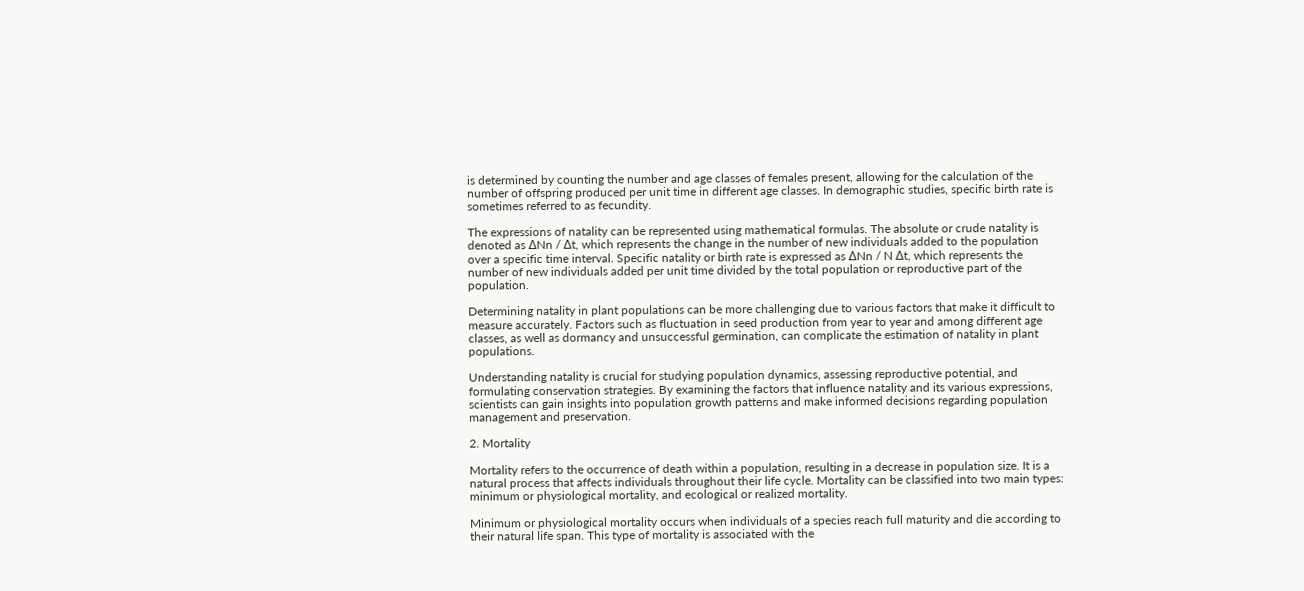is determined by counting the number and age classes of females present, allowing for the calculation of the number of offspring produced per unit time in different age classes. In demographic studies, specific birth rate is sometimes referred to as fecundity.

The expressions of natality can be represented using mathematical formulas. The absolute or crude natality is denoted as ∆Nn / ∆t, which represents the change in the number of new individuals added to the population over a specific time interval. Specific natality or birth rate is expressed as ∆Nn / N ∆t, which represents the number of new individuals added per unit time divided by the total population or reproductive part of the population.

Determining natality in plant populations can be more challenging due to various factors that make it difficult to measure accurately. Factors such as fluctuation in seed production from year to year and among different age classes, as well as dormancy and unsuccessful germination, can complicate the estimation of natality in plant populations.

Understanding natality is crucial for studying population dynamics, assessing reproductive potential, and formulating conservation strategies. By examining the factors that influence natality and its various expressions, scientists can gain insights into population growth patterns and make informed decisions regarding population management and preservation.

2. Mortality

Mortality refers to the occurrence of death within a population, resulting in a decrease in population size. It is a natural process that affects individuals throughout their life cycle. Mortality can be classified into two main types: minimum or physiological mortality, and ecological or realized mortality.

Minimum or physiological mortality occurs when individuals of a species reach full maturity and die according to their natural life span. This type of mortality is associated with the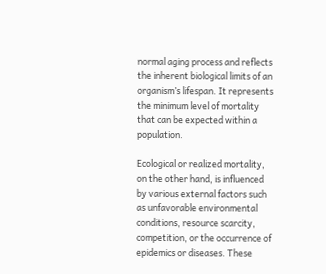normal aging process and reflects the inherent biological limits of an organism’s lifespan. It represents the minimum level of mortality that can be expected within a population.

Ecological or realized mortality, on the other hand, is influenced by various external factors such as unfavorable environmental conditions, resource scarcity, competition, or the occurrence of epidemics or diseases. These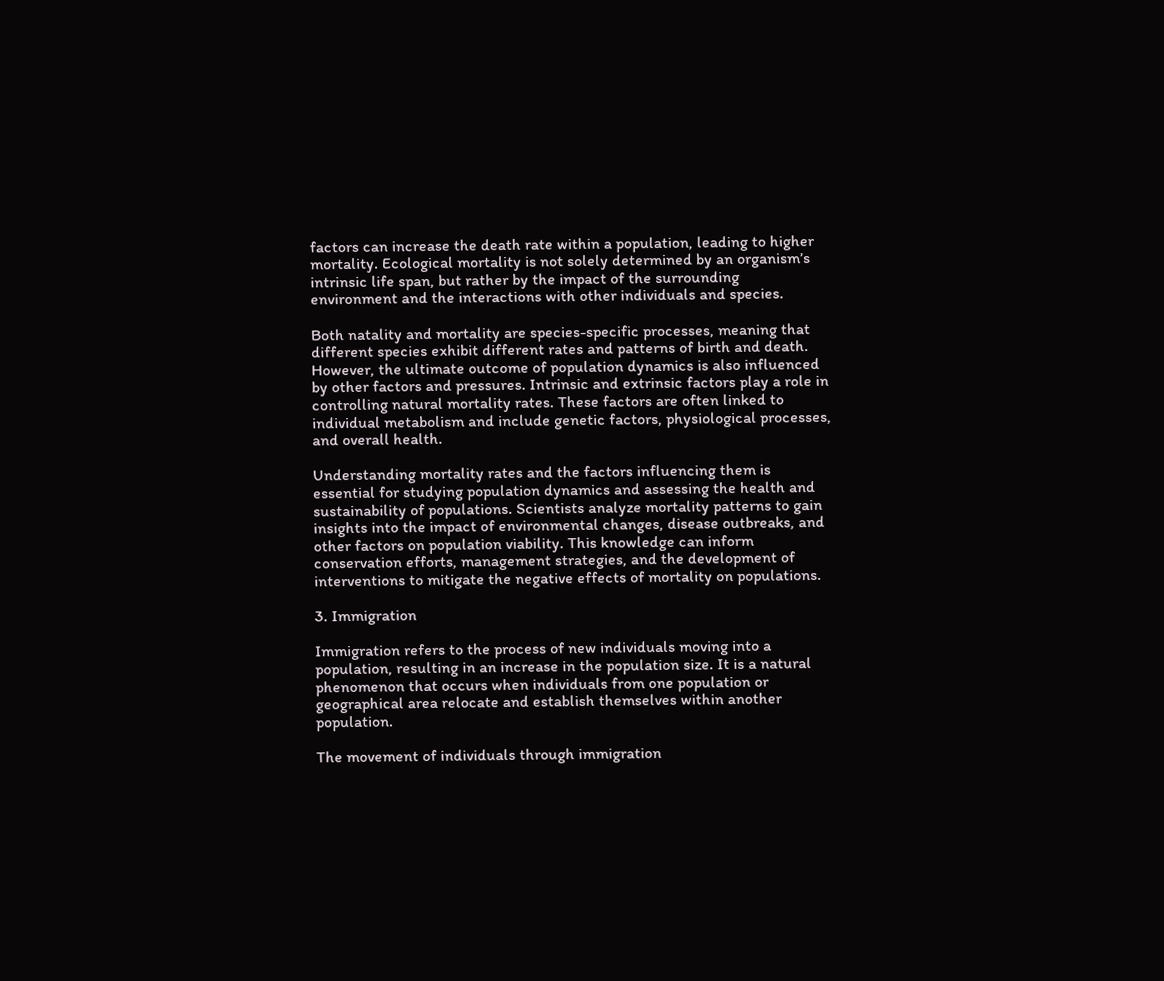factors can increase the death rate within a population, leading to higher mortality. Ecological mortality is not solely determined by an organism’s intrinsic life span, but rather by the impact of the surrounding environment and the interactions with other individuals and species.

Both natality and mortality are species-specific processes, meaning that different species exhibit different rates and patterns of birth and death. However, the ultimate outcome of population dynamics is also influenced by other factors and pressures. Intrinsic and extrinsic factors play a role in controlling natural mortality rates. These factors are often linked to individual metabolism and include genetic factors, physiological processes, and overall health.

Understanding mortality rates and the factors influencing them is essential for studying population dynamics and assessing the health and sustainability of populations. Scientists analyze mortality patterns to gain insights into the impact of environmental changes, disease outbreaks, and other factors on population viability. This knowledge can inform conservation efforts, management strategies, and the development of interventions to mitigate the negative effects of mortality on populations.

3. Immigration

Immigration refers to the process of new individuals moving into a population, resulting in an increase in the population size. It is a natural phenomenon that occurs when individuals from one population or geographical area relocate and establish themselves within another population.

The movement of individuals through immigration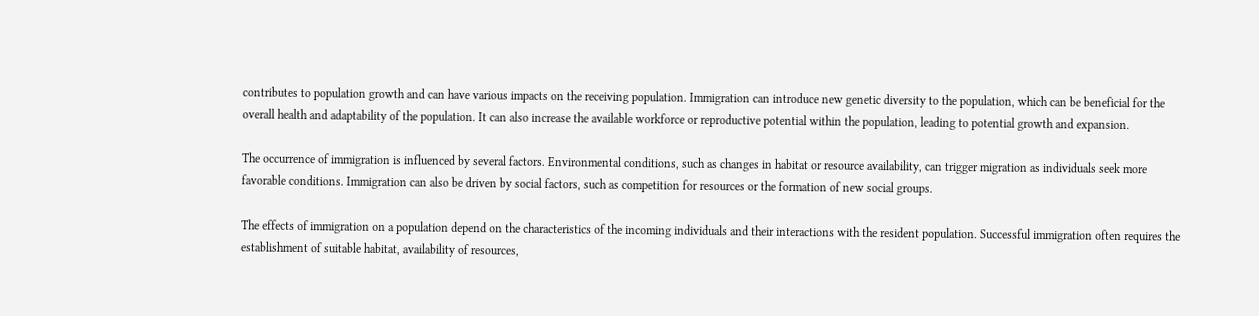contributes to population growth and can have various impacts on the receiving population. Immigration can introduce new genetic diversity to the population, which can be beneficial for the overall health and adaptability of the population. It can also increase the available workforce or reproductive potential within the population, leading to potential growth and expansion.

The occurrence of immigration is influenced by several factors. Environmental conditions, such as changes in habitat or resource availability, can trigger migration as individuals seek more favorable conditions. Immigration can also be driven by social factors, such as competition for resources or the formation of new social groups.

The effects of immigration on a population depend on the characteristics of the incoming individuals and their interactions with the resident population. Successful immigration often requires the establishment of suitable habitat, availability of resources,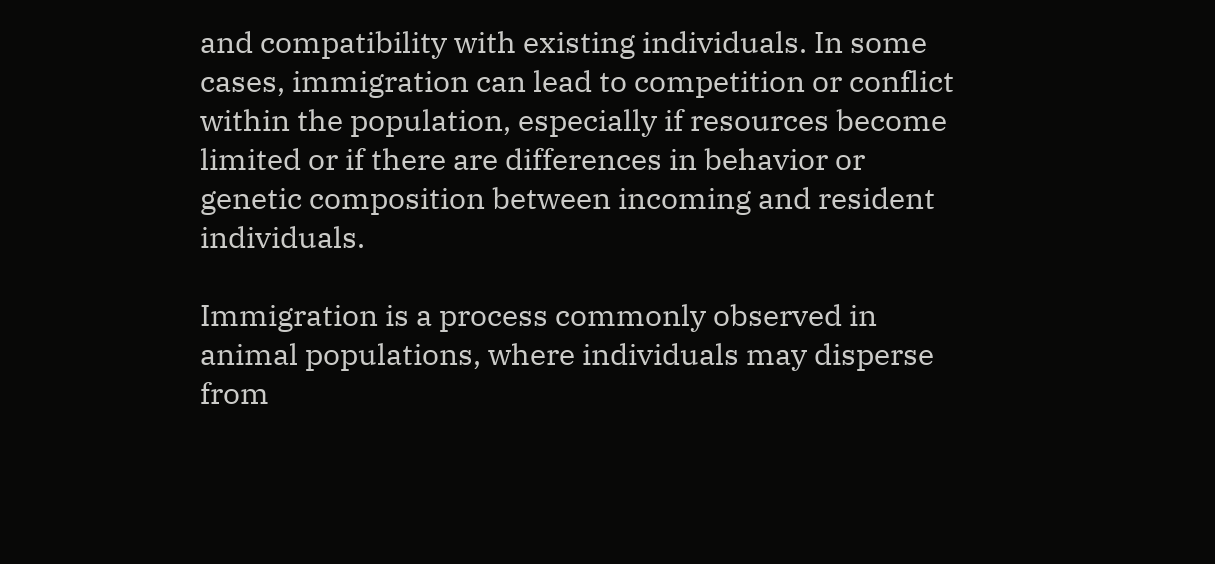and compatibility with existing individuals. In some cases, immigration can lead to competition or conflict within the population, especially if resources become limited or if there are differences in behavior or genetic composition between incoming and resident individuals.

Immigration is a process commonly observed in animal populations, where individuals may disperse from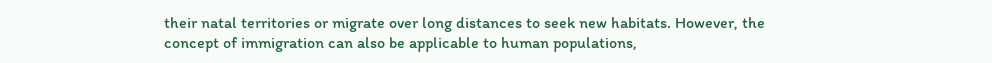their natal territories or migrate over long distances to seek new habitats. However, the concept of immigration can also be applicable to human populations,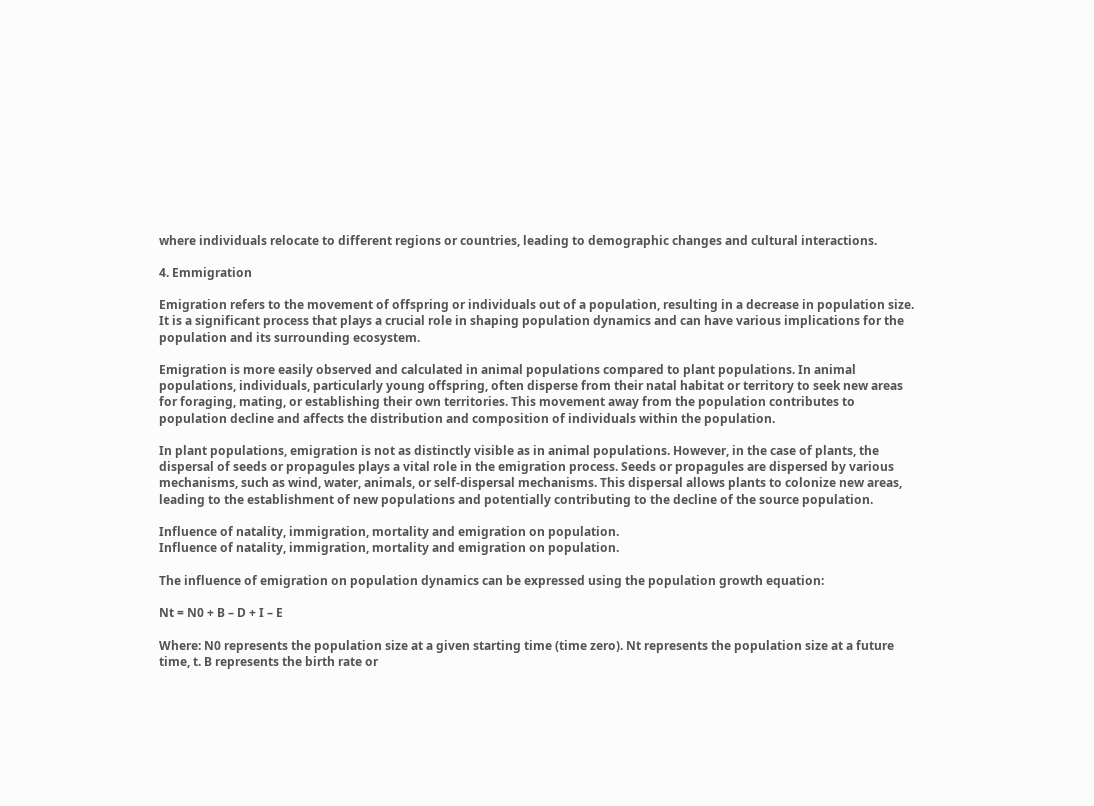where individuals relocate to different regions or countries, leading to demographic changes and cultural interactions.

4. Emmigration

Emigration refers to the movement of offspring or individuals out of a population, resulting in a decrease in population size. It is a significant process that plays a crucial role in shaping population dynamics and can have various implications for the population and its surrounding ecosystem.

Emigration is more easily observed and calculated in animal populations compared to plant populations. In animal populations, individuals, particularly young offspring, often disperse from their natal habitat or territory to seek new areas for foraging, mating, or establishing their own territories. This movement away from the population contributes to population decline and affects the distribution and composition of individuals within the population.

In plant populations, emigration is not as distinctly visible as in animal populations. However, in the case of plants, the dispersal of seeds or propagules plays a vital role in the emigration process. Seeds or propagules are dispersed by various mechanisms, such as wind, water, animals, or self-dispersal mechanisms. This dispersal allows plants to colonize new areas, leading to the establishment of new populations and potentially contributing to the decline of the source population.

Influence of natality, immigration, mortality and emigration on population.
Influence of natality, immigration, mortality and emigration on population.

The influence of emigration on population dynamics can be expressed using the population growth equation:

Nt = N0 + B – D + I – E

Where: N0 represents the population size at a given starting time (time zero). Nt represents the population size at a future time, t. B represents the birth rate or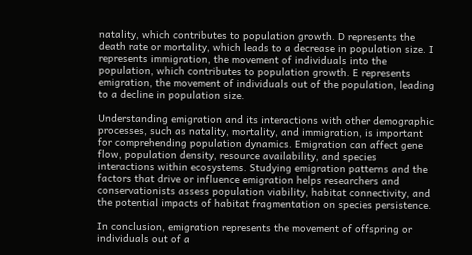natality, which contributes to population growth. D represents the death rate or mortality, which leads to a decrease in population size. I represents immigration, the movement of individuals into the population, which contributes to population growth. E represents emigration, the movement of individuals out of the population, leading to a decline in population size.

Understanding emigration and its interactions with other demographic processes, such as natality, mortality, and immigration, is important for comprehending population dynamics. Emigration can affect gene flow, population density, resource availability, and species interactions within ecosystems. Studying emigration patterns and the factors that drive or influence emigration helps researchers and conservationists assess population viability, habitat connectivity, and the potential impacts of habitat fragmentation on species persistence.

In conclusion, emigration represents the movement of offspring or individuals out of a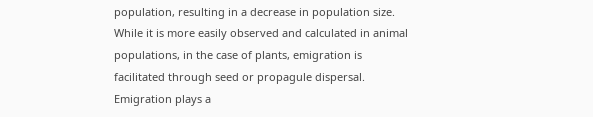population, resulting in a decrease in population size. While it is more easily observed and calculated in animal populations, in the case of plants, emigration is facilitated through seed or propagule dispersal. Emigration plays a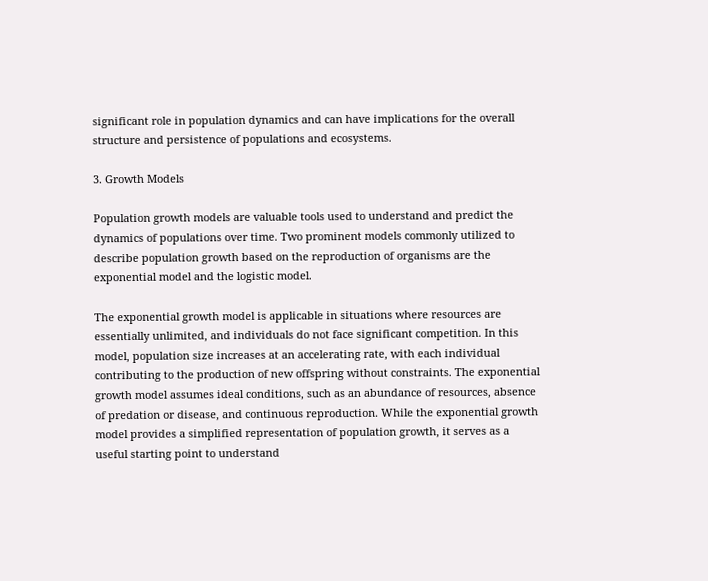significant role in population dynamics and can have implications for the overall structure and persistence of populations and ecosystems.

3. Growth Models

Population growth models are valuable tools used to understand and predict the dynamics of populations over time. Two prominent models commonly utilized to describe population growth based on the reproduction of organisms are the exponential model and the logistic model.

The exponential growth model is applicable in situations where resources are essentially unlimited, and individuals do not face significant competition. In this model, population size increases at an accelerating rate, with each individual contributing to the production of new offspring without constraints. The exponential growth model assumes ideal conditions, such as an abundance of resources, absence of predation or disease, and continuous reproduction. While the exponential growth model provides a simplified representation of population growth, it serves as a useful starting point to understand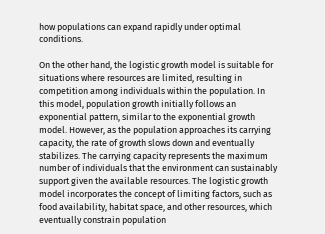how populations can expand rapidly under optimal conditions.

On the other hand, the logistic growth model is suitable for situations where resources are limited, resulting in competition among individuals within the population. In this model, population growth initially follows an exponential pattern, similar to the exponential growth model. However, as the population approaches its carrying capacity, the rate of growth slows down and eventually stabilizes. The carrying capacity represents the maximum number of individuals that the environment can sustainably support given the available resources. The logistic growth model incorporates the concept of limiting factors, such as food availability, habitat space, and other resources, which eventually constrain population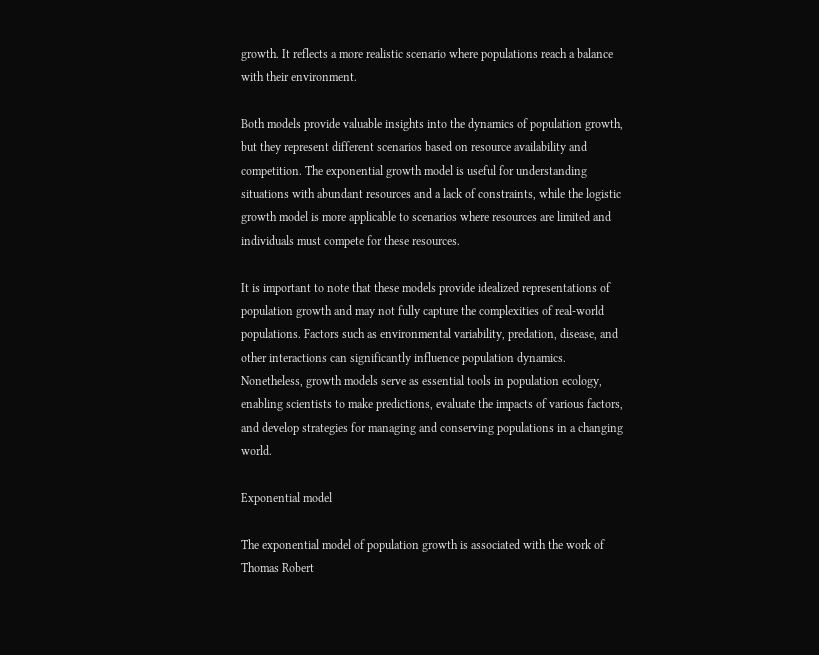growth. It reflects a more realistic scenario where populations reach a balance with their environment.

Both models provide valuable insights into the dynamics of population growth, but they represent different scenarios based on resource availability and competition. The exponential growth model is useful for understanding situations with abundant resources and a lack of constraints, while the logistic growth model is more applicable to scenarios where resources are limited and individuals must compete for these resources.

It is important to note that these models provide idealized representations of population growth and may not fully capture the complexities of real-world populations. Factors such as environmental variability, predation, disease, and other interactions can significantly influence population dynamics. Nonetheless, growth models serve as essential tools in population ecology, enabling scientists to make predictions, evaluate the impacts of various factors, and develop strategies for managing and conserving populations in a changing world.

Exponential model

The exponential model of population growth is associated with the work of Thomas Robert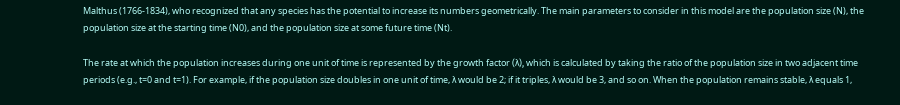Malthus (1766-1834), who recognized that any species has the potential to increase its numbers geometrically. The main parameters to consider in this model are the population size (N), the population size at the starting time (N0), and the population size at some future time (Nt).

The rate at which the population increases during one unit of time is represented by the growth factor (λ), which is calculated by taking the ratio of the population size in two adjacent time periods (e.g., t=0 and t=1). For example, if the population size doubles in one unit of time, λ would be 2; if it triples, λ would be 3, and so on. When the population remains stable, λ equals 1,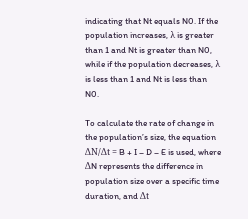indicating that Nt equals N0. If the population increases, λ is greater than 1 and Nt is greater than N0, while if the population decreases, λ is less than 1 and Nt is less than N0.

To calculate the rate of change in the population’s size, the equation ΔN/Δt = B + I – D – E is used, where ΔN represents the difference in population size over a specific time duration, and Δt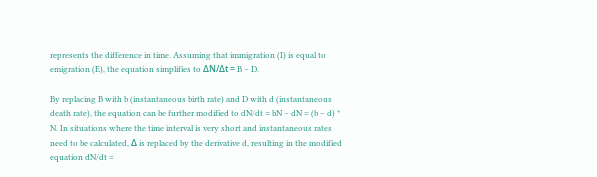represents the difference in time. Assuming that immigration (I) is equal to emigration (E), the equation simplifies to ΔN/Δt = B – D.

By replacing B with b (instantaneous birth rate) and D with d (instantaneous death rate), the equation can be further modified to dN/dt = bN – dN = (b – d) * N. In situations where the time interval is very short and instantaneous rates need to be calculated, Δ is replaced by the derivative d, resulting in the modified equation dN/dt =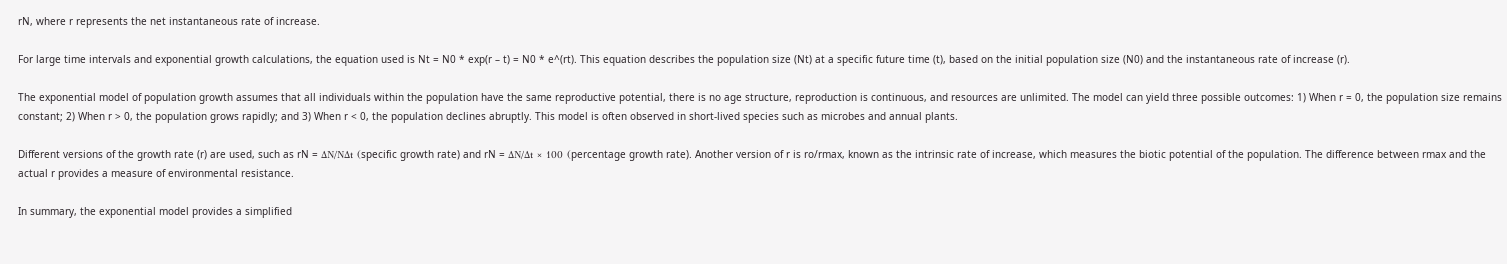rN, where r represents the net instantaneous rate of increase.

For large time intervals and exponential growth calculations, the equation used is Nt = N0 * exp(r – t) = N0 * e^(rt). This equation describes the population size (Nt) at a specific future time (t), based on the initial population size (N0) and the instantaneous rate of increase (r).

The exponential model of population growth assumes that all individuals within the population have the same reproductive potential, there is no age structure, reproduction is continuous, and resources are unlimited. The model can yield three possible outcomes: 1) When r = 0, the population size remains constant; 2) When r > 0, the population grows rapidly; and 3) When r < 0, the population declines abruptly. This model is often observed in short-lived species such as microbes and annual plants.

Different versions of the growth rate (r) are used, such as rN = ΔN/NΔt (specific growth rate) and rN = ΔN/Δt × 100 (percentage growth rate). Another version of r is ro/rmax, known as the intrinsic rate of increase, which measures the biotic potential of the population. The difference between rmax and the actual r provides a measure of environmental resistance.

In summary, the exponential model provides a simplified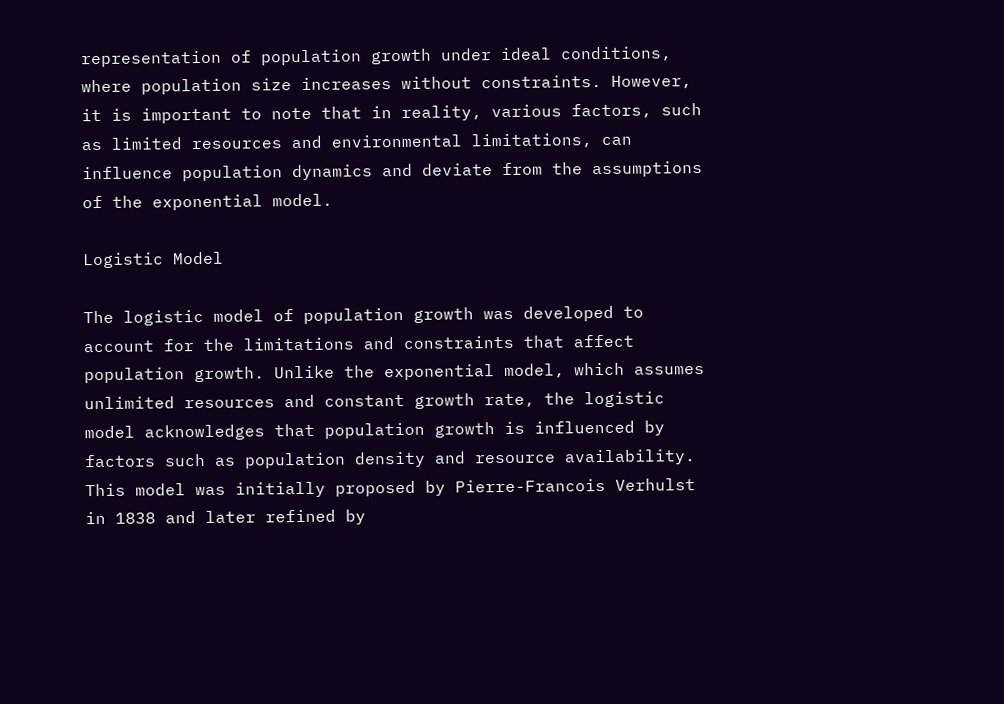representation of population growth under ideal conditions, where population size increases without constraints. However, it is important to note that in reality, various factors, such as limited resources and environmental limitations, can influence population dynamics and deviate from the assumptions of the exponential model.

Logistic Model

The logistic model of population growth was developed to account for the limitations and constraints that affect population growth. Unlike the exponential model, which assumes unlimited resources and constant growth rate, the logistic model acknowledges that population growth is influenced by factors such as population density and resource availability. This model was initially proposed by Pierre-Francois Verhulst in 1838 and later refined by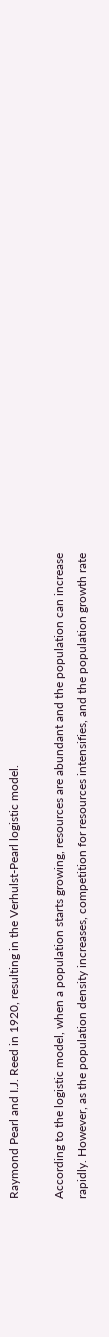Raymond Pearl and I.J. Reed in 1920, resulting in the Verhulst-Pearl logistic model.

According to the logistic model, when a population starts growing, resources are abundant and the population can increase rapidly. However, as the population density increases, competition for resources intensifies, and the population growth rate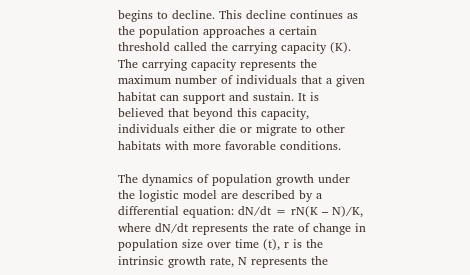begins to decline. This decline continues as the population approaches a certain threshold called the carrying capacity (K). The carrying capacity represents the maximum number of individuals that a given habitat can support and sustain. It is believed that beyond this capacity, individuals either die or migrate to other habitats with more favorable conditions.

The dynamics of population growth under the logistic model are described by a differential equation: dN/dt = rN(K – N)/K, where dN/dt represents the rate of change in population size over time (t), r is the intrinsic growth rate, N represents the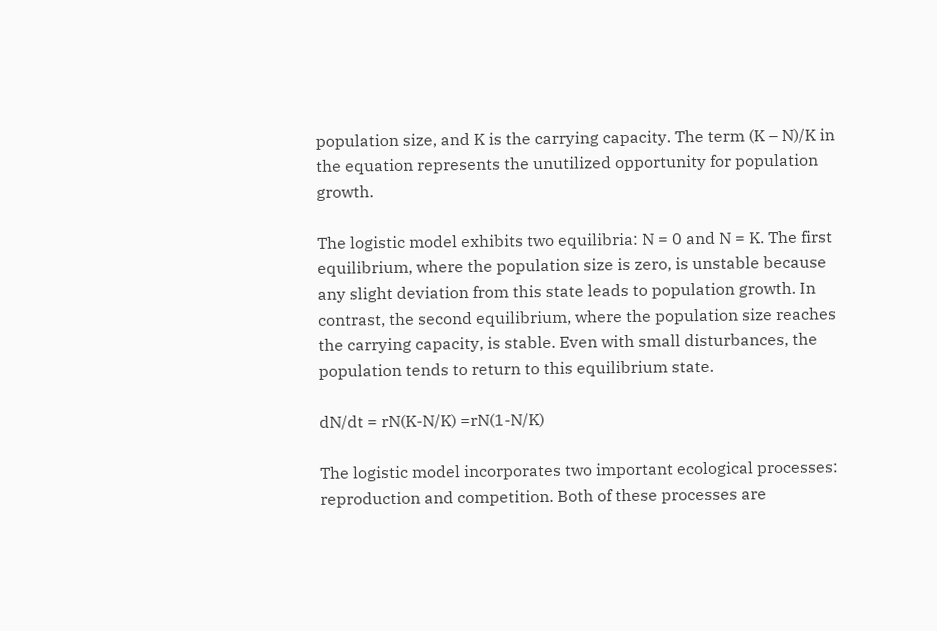population size, and K is the carrying capacity. The term (K – N)/K in the equation represents the unutilized opportunity for population growth.

The logistic model exhibits two equilibria: N = 0 and N = K. The first equilibrium, where the population size is zero, is unstable because any slight deviation from this state leads to population growth. In contrast, the second equilibrium, where the population size reaches the carrying capacity, is stable. Even with small disturbances, the population tends to return to this equilibrium state.

dN/dt = rN(K-N/K) =rN(1-N/K)

The logistic model incorporates two important ecological processes: reproduction and competition. Both of these processes are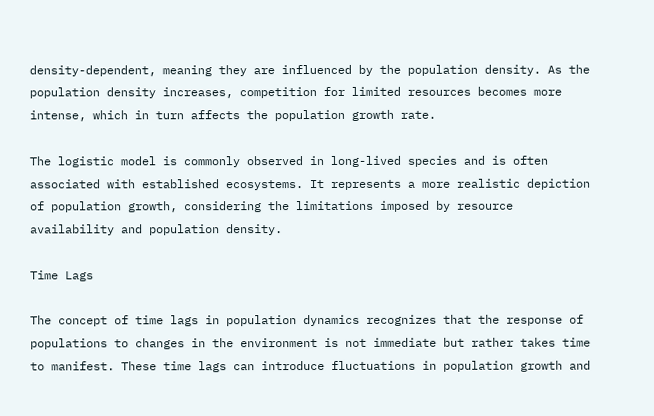density-dependent, meaning they are influenced by the population density. As the population density increases, competition for limited resources becomes more intense, which in turn affects the population growth rate.

The logistic model is commonly observed in long-lived species and is often associated with established ecosystems. It represents a more realistic depiction of population growth, considering the limitations imposed by resource availability and population density.

Time Lags

The concept of time lags in population dynamics recognizes that the response of populations to changes in the environment is not immediate but rather takes time to manifest. These time lags can introduce fluctuations in population growth and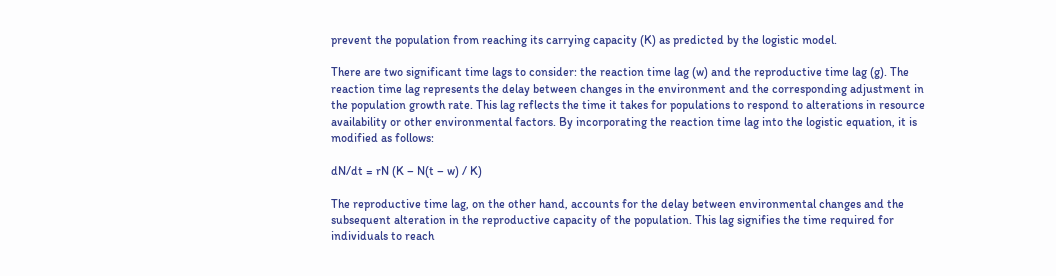prevent the population from reaching its carrying capacity (K) as predicted by the logistic model.

There are two significant time lags to consider: the reaction time lag (w) and the reproductive time lag (g). The reaction time lag represents the delay between changes in the environment and the corresponding adjustment in the population growth rate. This lag reflects the time it takes for populations to respond to alterations in resource availability or other environmental factors. By incorporating the reaction time lag into the logistic equation, it is modified as follows:

dN/dt = rN (K – N(t – w) / K)

The reproductive time lag, on the other hand, accounts for the delay between environmental changes and the subsequent alteration in the reproductive capacity of the population. This lag signifies the time required for individuals to reach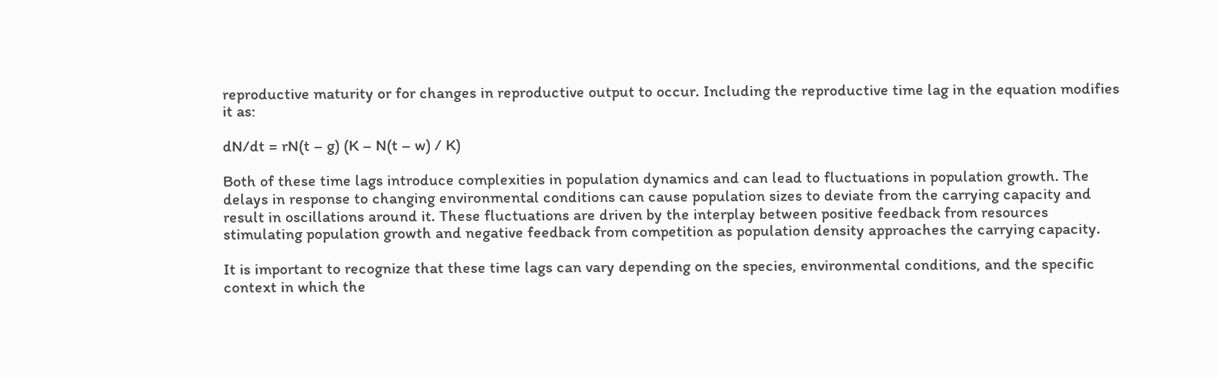reproductive maturity or for changes in reproductive output to occur. Including the reproductive time lag in the equation modifies it as:

dN/dt = rN(t – g) (K – N(t – w) / K)

Both of these time lags introduce complexities in population dynamics and can lead to fluctuations in population growth. The delays in response to changing environmental conditions can cause population sizes to deviate from the carrying capacity and result in oscillations around it. These fluctuations are driven by the interplay between positive feedback from resources stimulating population growth and negative feedback from competition as population density approaches the carrying capacity.

It is important to recognize that these time lags can vary depending on the species, environmental conditions, and the specific context in which the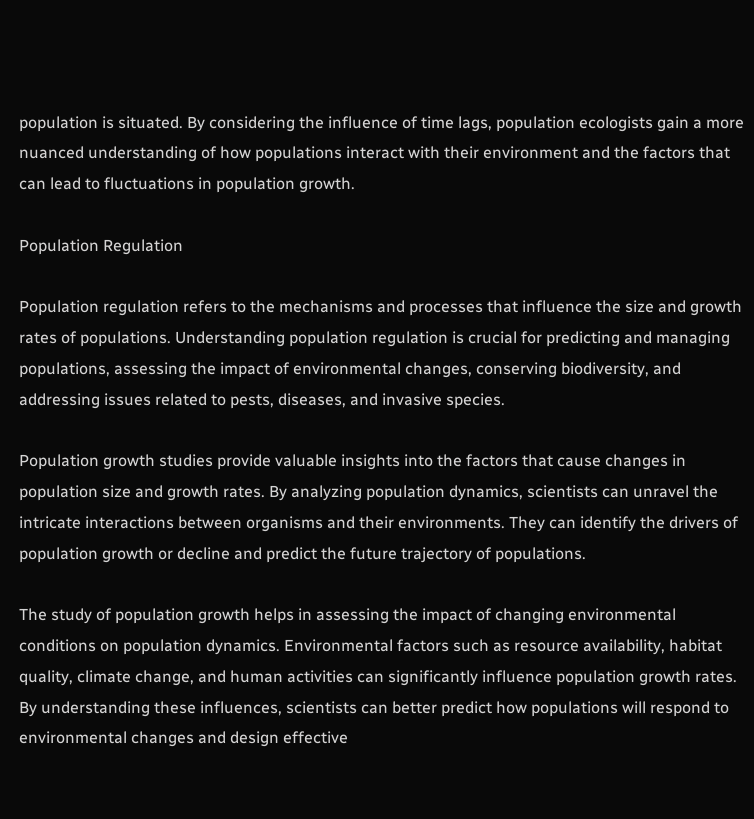population is situated. By considering the influence of time lags, population ecologists gain a more nuanced understanding of how populations interact with their environment and the factors that can lead to fluctuations in population growth.

Population Regulation

Population regulation refers to the mechanisms and processes that influence the size and growth rates of populations. Understanding population regulation is crucial for predicting and managing populations, assessing the impact of environmental changes, conserving biodiversity, and addressing issues related to pests, diseases, and invasive species.

Population growth studies provide valuable insights into the factors that cause changes in population size and growth rates. By analyzing population dynamics, scientists can unravel the intricate interactions between organisms and their environments. They can identify the drivers of population growth or decline and predict the future trajectory of populations.

The study of population growth helps in assessing the impact of changing environmental conditions on population dynamics. Environmental factors such as resource availability, habitat quality, climate change, and human activities can significantly influence population growth rates. By understanding these influences, scientists can better predict how populations will respond to environmental changes and design effective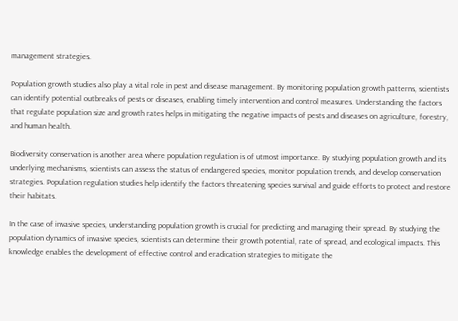management strategies.

Population growth studies also play a vital role in pest and disease management. By monitoring population growth patterns, scientists can identify potential outbreaks of pests or diseases, enabling timely intervention and control measures. Understanding the factors that regulate population size and growth rates helps in mitigating the negative impacts of pests and diseases on agriculture, forestry, and human health.

Biodiversity conservation is another area where population regulation is of utmost importance. By studying population growth and its underlying mechanisms, scientists can assess the status of endangered species, monitor population trends, and develop conservation strategies. Population regulation studies help identify the factors threatening species survival and guide efforts to protect and restore their habitats.

In the case of invasive species, understanding population growth is crucial for predicting and managing their spread. By studying the population dynamics of invasive species, scientists can determine their growth potential, rate of spread, and ecological impacts. This knowledge enables the development of effective control and eradication strategies to mitigate the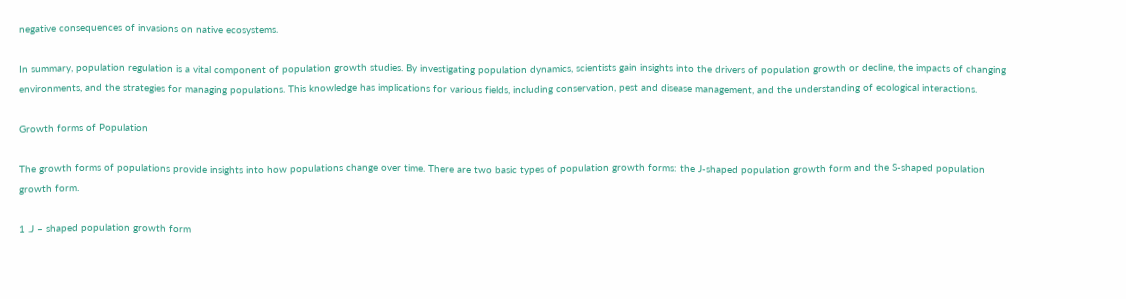negative consequences of invasions on native ecosystems.

In summary, population regulation is a vital component of population growth studies. By investigating population dynamics, scientists gain insights into the drivers of population growth or decline, the impacts of changing environments, and the strategies for managing populations. This knowledge has implications for various fields, including conservation, pest and disease management, and the understanding of ecological interactions.

Growth forms of Population

The growth forms of populations provide insights into how populations change over time. There are two basic types of population growth forms: the J-shaped population growth form and the S-shaped population growth form.

1 .J – shaped population growth form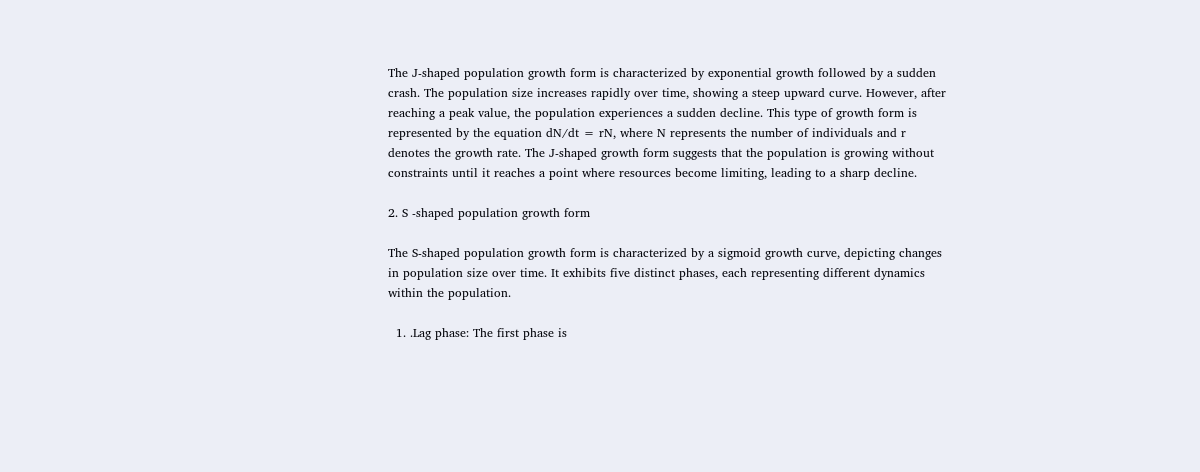The J-shaped population growth form is characterized by exponential growth followed by a sudden crash. The population size increases rapidly over time, showing a steep upward curve. However, after reaching a peak value, the population experiences a sudden decline. This type of growth form is represented by the equation dN/dt = rN, where N represents the number of individuals and r denotes the growth rate. The J-shaped growth form suggests that the population is growing without constraints until it reaches a point where resources become limiting, leading to a sharp decline.

2. S -shaped population growth form

The S-shaped population growth form is characterized by a sigmoid growth curve, depicting changes in population size over time. It exhibits five distinct phases, each representing different dynamics within the population.

  1. .Lag phase: The first phase is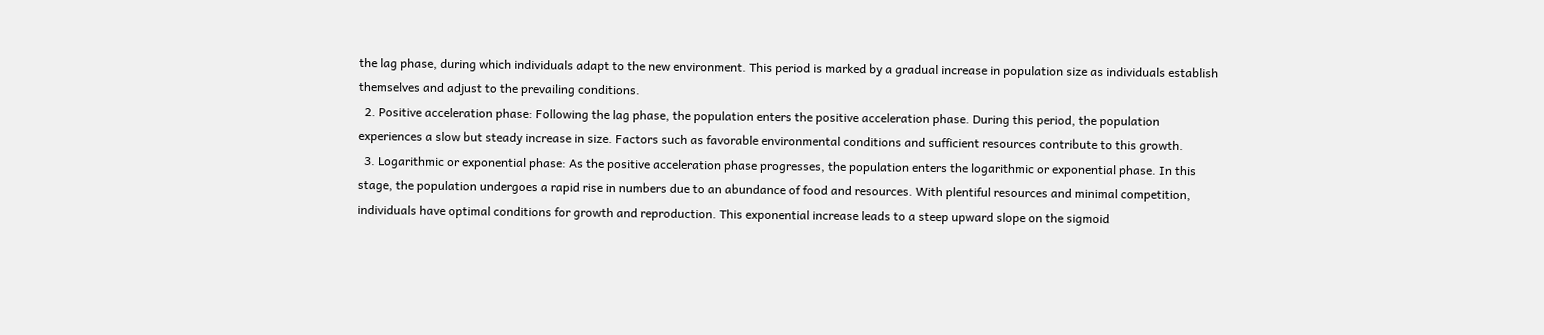the lag phase, during which individuals adapt to the new environment. This period is marked by a gradual increase in population size as individuals establish themselves and adjust to the prevailing conditions.
  2. Positive acceleration phase: Following the lag phase, the population enters the positive acceleration phase. During this period, the population experiences a slow but steady increase in size. Factors such as favorable environmental conditions and sufficient resources contribute to this growth.
  3. Logarithmic or exponential phase: As the positive acceleration phase progresses, the population enters the logarithmic or exponential phase. In this stage, the population undergoes a rapid rise in numbers due to an abundance of food and resources. With plentiful resources and minimal competition, individuals have optimal conditions for growth and reproduction. This exponential increase leads to a steep upward slope on the sigmoid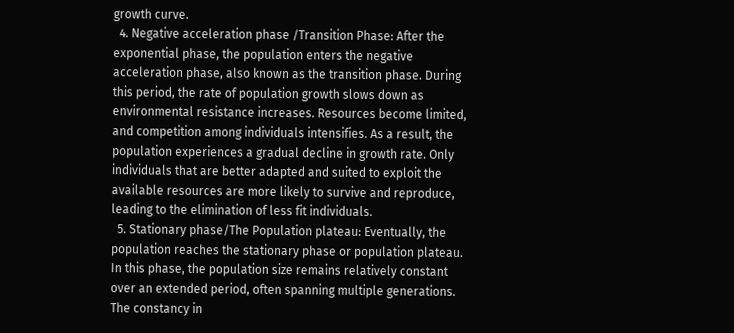growth curve.
  4. Negative acceleration phase /Transition Phase: After the exponential phase, the population enters the negative acceleration phase, also known as the transition phase. During this period, the rate of population growth slows down as environmental resistance increases. Resources become limited, and competition among individuals intensifies. As a result, the population experiences a gradual decline in growth rate. Only individuals that are better adapted and suited to exploit the available resources are more likely to survive and reproduce, leading to the elimination of less fit individuals.
  5. Stationary phase/The Population plateau: Eventually, the population reaches the stationary phase or population plateau. In this phase, the population size remains relatively constant over an extended period, often spanning multiple generations. The constancy in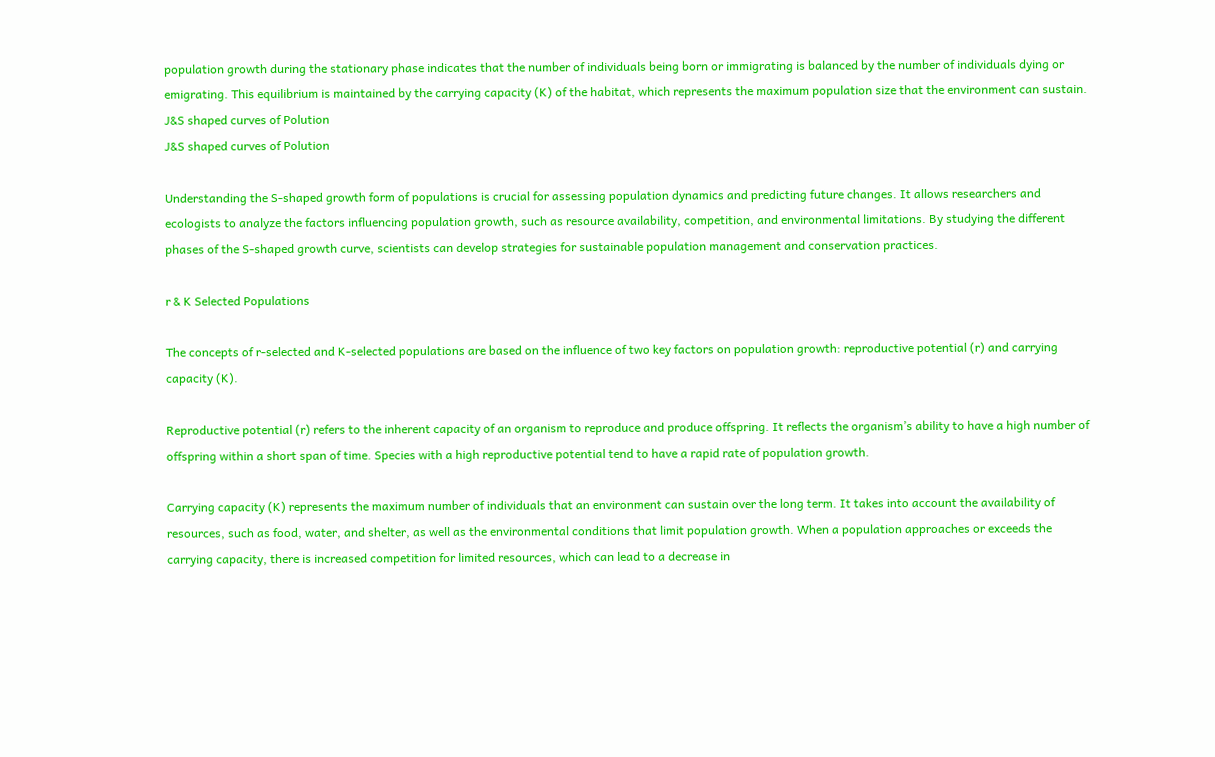population growth during the stationary phase indicates that the number of individuals being born or immigrating is balanced by the number of individuals dying or emigrating. This equilibrium is maintained by the carrying capacity (K) of the habitat, which represents the maximum population size that the environment can sustain.
J&S shaped curves of Polution
J&S shaped curves of Polution

Understanding the S-shaped growth form of populations is crucial for assessing population dynamics and predicting future changes. It allows researchers and ecologists to analyze the factors influencing population growth, such as resource availability, competition, and environmental limitations. By studying the different phases of the S-shaped growth curve, scientists can develop strategies for sustainable population management and conservation practices.

r & K Selected Populations

The concepts of r-selected and K-selected populations are based on the influence of two key factors on population growth: reproductive potential (r) and carrying capacity (K).

Reproductive potential (r) refers to the inherent capacity of an organism to reproduce and produce offspring. It reflects the organism’s ability to have a high number of offspring within a short span of time. Species with a high reproductive potential tend to have a rapid rate of population growth.

Carrying capacity (K) represents the maximum number of individuals that an environment can sustain over the long term. It takes into account the availability of resources, such as food, water, and shelter, as well as the environmental conditions that limit population growth. When a population approaches or exceeds the carrying capacity, there is increased competition for limited resources, which can lead to a decrease in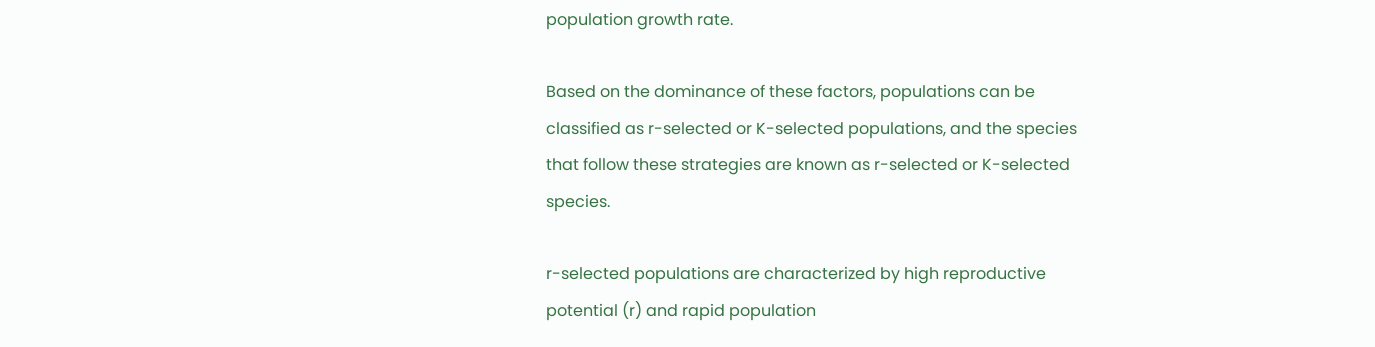population growth rate.

Based on the dominance of these factors, populations can be classified as r-selected or K-selected populations, and the species that follow these strategies are known as r-selected or K-selected species.

r-selected populations are characterized by high reproductive potential (r) and rapid population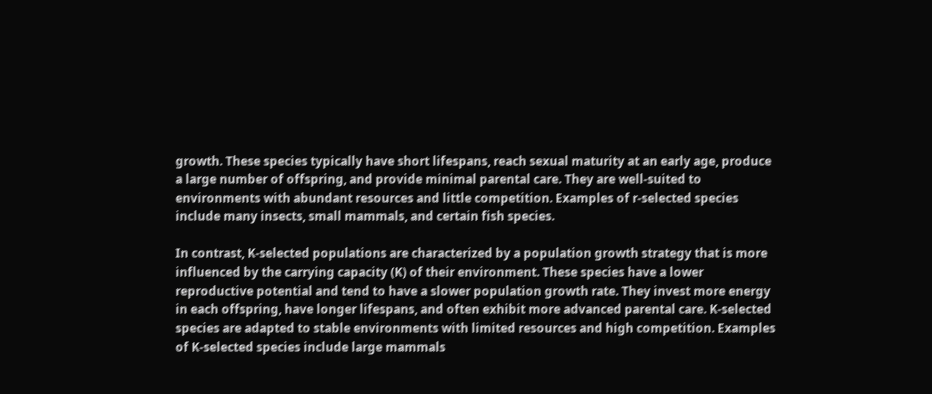growth. These species typically have short lifespans, reach sexual maturity at an early age, produce a large number of offspring, and provide minimal parental care. They are well-suited to environments with abundant resources and little competition. Examples of r-selected species include many insects, small mammals, and certain fish species.

In contrast, K-selected populations are characterized by a population growth strategy that is more influenced by the carrying capacity (K) of their environment. These species have a lower reproductive potential and tend to have a slower population growth rate. They invest more energy in each offspring, have longer lifespans, and often exhibit more advanced parental care. K-selected species are adapted to stable environments with limited resources and high competition. Examples of K-selected species include large mammals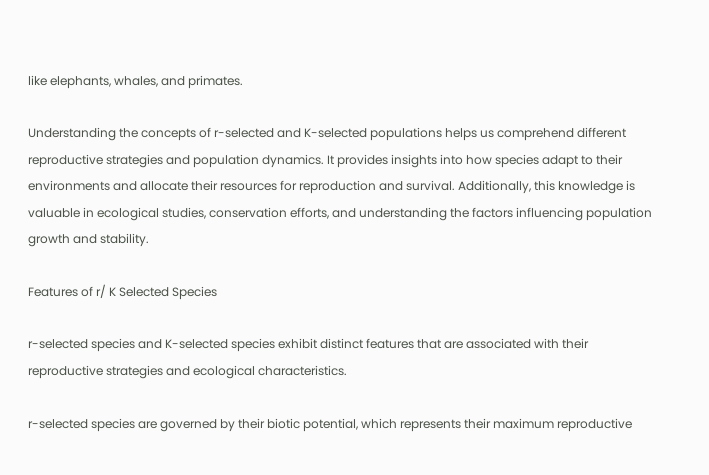like elephants, whales, and primates.

Understanding the concepts of r-selected and K-selected populations helps us comprehend different reproductive strategies and population dynamics. It provides insights into how species adapt to their environments and allocate their resources for reproduction and survival. Additionally, this knowledge is valuable in ecological studies, conservation efforts, and understanding the factors influencing population growth and stability.

Features of r/ K Selected Species

r-selected species and K-selected species exhibit distinct features that are associated with their reproductive strategies and ecological characteristics.

r-selected species are governed by their biotic potential, which represents their maximum reproductive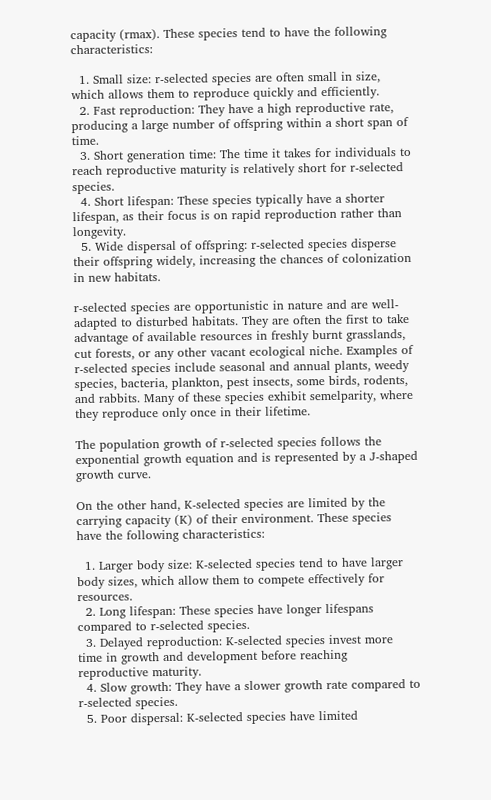capacity (rmax). These species tend to have the following characteristics:

  1. Small size: r-selected species are often small in size, which allows them to reproduce quickly and efficiently.
  2. Fast reproduction: They have a high reproductive rate, producing a large number of offspring within a short span of time.
  3. Short generation time: The time it takes for individuals to reach reproductive maturity is relatively short for r-selected species.
  4. Short lifespan: These species typically have a shorter lifespan, as their focus is on rapid reproduction rather than longevity.
  5. Wide dispersal of offspring: r-selected species disperse their offspring widely, increasing the chances of colonization in new habitats.

r-selected species are opportunistic in nature and are well-adapted to disturbed habitats. They are often the first to take advantage of available resources in freshly burnt grasslands, cut forests, or any other vacant ecological niche. Examples of r-selected species include seasonal and annual plants, weedy species, bacteria, plankton, pest insects, some birds, rodents, and rabbits. Many of these species exhibit semelparity, where they reproduce only once in their lifetime.

The population growth of r-selected species follows the exponential growth equation and is represented by a J-shaped growth curve.

On the other hand, K-selected species are limited by the carrying capacity (K) of their environment. These species have the following characteristics:

  1. Larger body size: K-selected species tend to have larger body sizes, which allow them to compete effectively for resources.
  2. Long lifespan: These species have longer lifespans compared to r-selected species.
  3. Delayed reproduction: K-selected species invest more time in growth and development before reaching reproductive maturity.
  4. Slow growth: They have a slower growth rate compared to r-selected species.
  5. Poor dispersal: K-selected species have limited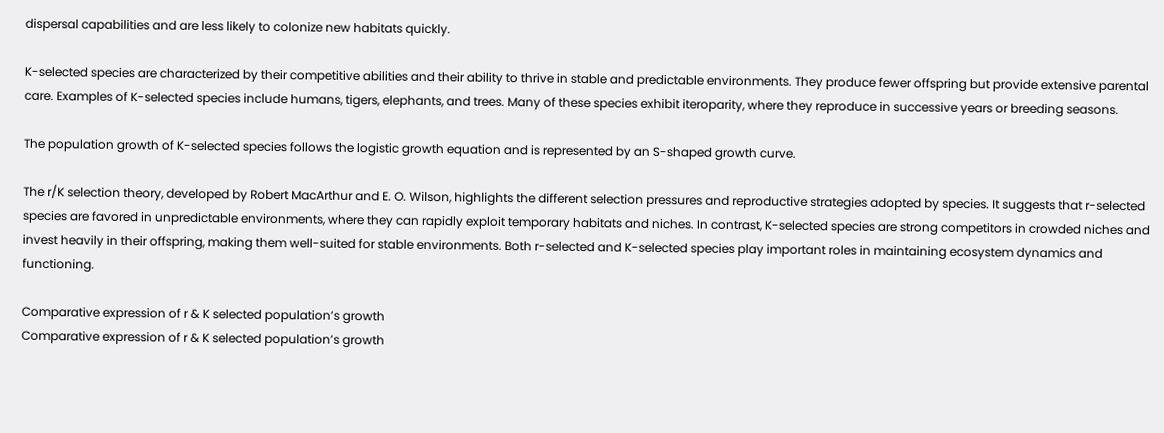dispersal capabilities and are less likely to colonize new habitats quickly.

K-selected species are characterized by their competitive abilities and their ability to thrive in stable and predictable environments. They produce fewer offspring but provide extensive parental care. Examples of K-selected species include humans, tigers, elephants, and trees. Many of these species exhibit iteroparity, where they reproduce in successive years or breeding seasons.

The population growth of K-selected species follows the logistic growth equation and is represented by an S-shaped growth curve.

The r/K selection theory, developed by Robert MacArthur and E. O. Wilson, highlights the different selection pressures and reproductive strategies adopted by species. It suggests that r-selected species are favored in unpredictable environments, where they can rapidly exploit temporary habitats and niches. In contrast, K-selected species are strong competitors in crowded niches and invest heavily in their offspring, making them well-suited for stable environments. Both r-selected and K-selected species play important roles in maintaining ecosystem dynamics and functioning.

Comparative expression of r & K selected population’s growth
Comparative expression of r & K selected population’s growth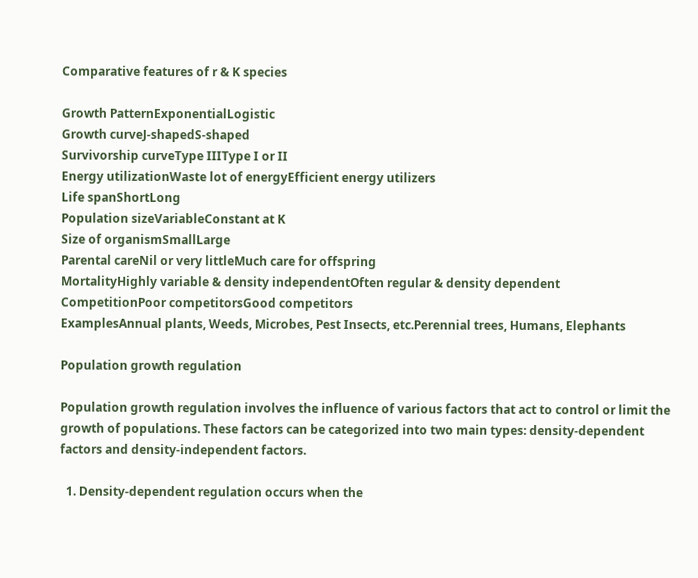Comparative features of r & K species

Growth PatternExponentialLogistic
Growth curveJ-shapedS-shaped
Survivorship curveType IIIType I or II
Energy utilizationWaste lot of energyEfficient energy utilizers
Life spanShortLong
Population sizeVariableConstant at K
Size of organismSmallLarge
Parental careNil or very littleMuch care for offspring
MortalityHighly variable & density independentOften regular & density dependent
CompetitionPoor competitorsGood competitors
ExamplesAnnual plants, Weeds, Microbes, Pest Insects, etc.Perennial trees, Humans, Elephants

Population growth regulation

Population growth regulation involves the influence of various factors that act to control or limit the growth of populations. These factors can be categorized into two main types: density-dependent factors and density-independent factors.

  1. Density-dependent regulation occurs when the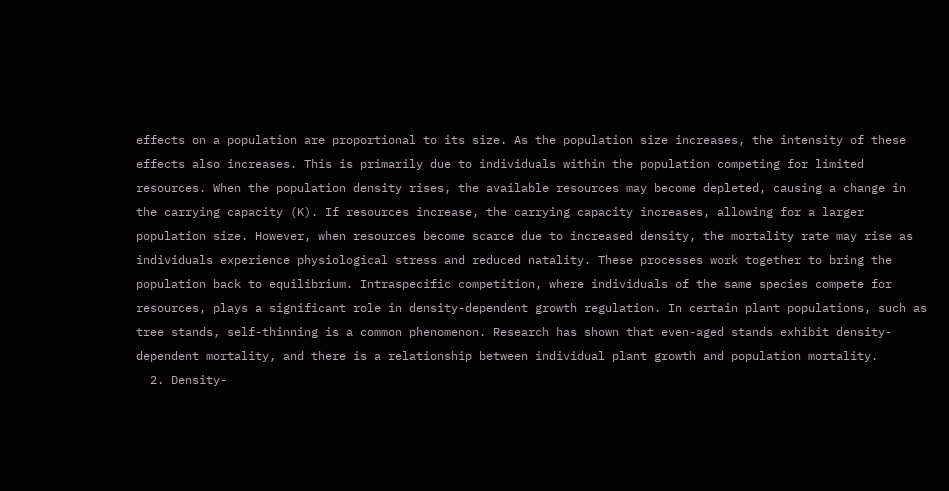effects on a population are proportional to its size. As the population size increases, the intensity of these effects also increases. This is primarily due to individuals within the population competing for limited resources. When the population density rises, the available resources may become depleted, causing a change in the carrying capacity (K). If resources increase, the carrying capacity increases, allowing for a larger population size. However, when resources become scarce due to increased density, the mortality rate may rise as individuals experience physiological stress and reduced natality. These processes work together to bring the population back to equilibrium. Intraspecific competition, where individuals of the same species compete for resources, plays a significant role in density-dependent growth regulation. In certain plant populations, such as tree stands, self-thinning is a common phenomenon. Research has shown that even-aged stands exhibit density-dependent mortality, and there is a relationship between individual plant growth and population mortality.
  2. Density-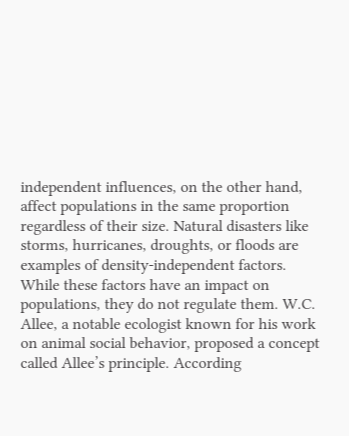independent influences, on the other hand, affect populations in the same proportion regardless of their size. Natural disasters like storms, hurricanes, droughts, or floods are examples of density-independent factors. While these factors have an impact on populations, they do not regulate them. W.C. Allee, a notable ecologist known for his work on animal social behavior, proposed a concept called Allee’s principle. According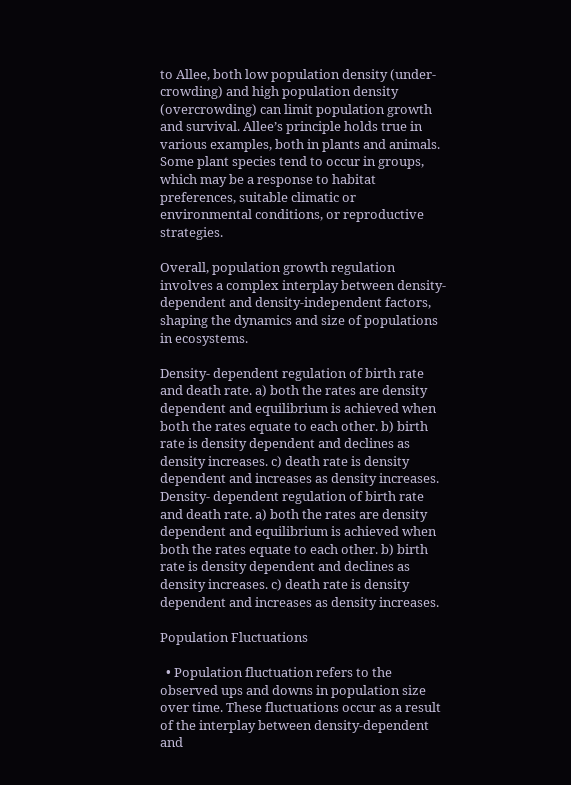to Allee, both low population density (under-crowding) and high population density (overcrowding) can limit population growth and survival. Allee’s principle holds true in various examples, both in plants and animals. Some plant species tend to occur in groups, which may be a response to habitat preferences, suitable climatic or environmental conditions, or reproductive strategies.

Overall, population growth regulation involves a complex interplay between density-dependent and density-independent factors, shaping the dynamics and size of populations in ecosystems.

Density- dependent regulation of birth rate and death rate. a) both the rates are density dependent and equilibrium is achieved when both the rates equate to each other. b) birth rate is density dependent and declines as density increases. c) death rate is density dependent and increases as density increases.
Density- dependent regulation of birth rate and death rate. a) both the rates are density dependent and equilibrium is achieved when both the rates equate to each other. b) birth rate is density dependent and declines as density increases. c) death rate is density dependent and increases as density increases.

Population Fluctuations

  • Population fluctuation refers to the observed ups and downs in population size over time. These fluctuations occur as a result of the interplay between density-dependent and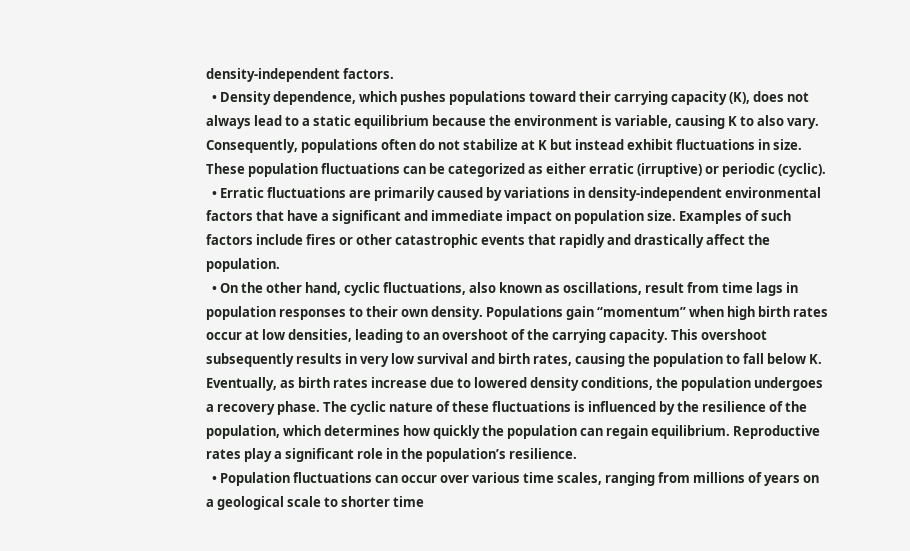density-independent factors.
  • Density dependence, which pushes populations toward their carrying capacity (K), does not always lead to a static equilibrium because the environment is variable, causing K to also vary. Consequently, populations often do not stabilize at K but instead exhibit fluctuations in size. These population fluctuations can be categorized as either erratic (irruptive) or periodic (cyclic).
  • Erratic fluctuations are primarily caused by variations in density-independent environmental factors that have a significant and immediate impact on population size. Examples of such factors include fires or other catastrophic events that rapidly and drastically affect the population.
  • On the other hand, cyclic fluctuations, also known as oscillations, result from time lags in population responses to their own density. Populations gain “momentum” when high birth rates occur at low densities, leading to an overshoot of the carrying capacity. This overshoot subsequently results in very low survival and birth rates, causing the population to fall below K. Eventually, as birth rates increase due to lowered density conditions, the population undergoes a recovery phase. The cyclic nature of these fluctuations is influenced by the resilience of the population, which determines how quickly the population can regain equilibrium. Reproductive rates play a significant role in the population’s resilience.
  • Population fluctuations can occur over various time scales, ranging from millions of years on a geological scale to shorter time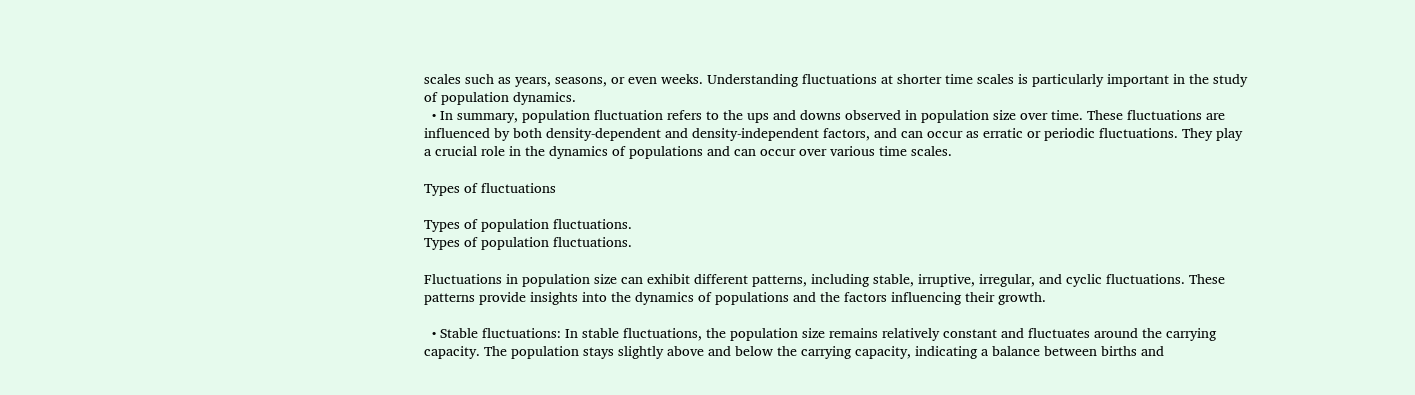scales such as years, seasons, or even weeks. Understanding fluctuations at shorter time scales is particularly important in the study of population dynamics.
  • In summary, population fluctuation refers to the ups and downs observed in population size over time. These fluctuations are influenced by both density-dependent and density-independent factors, and can occur as erratic or periodic fluctuations. They play a crucial role in the dynamics of populations and can occur over various time scales.

Types of fluctuations

Types of population fluctuations.
Types of population fluctuations.

Fluctuations in population size can exhibit different patterns, including stable, irruptive, irregular, and cyclic fluctuations. These patterns provide insights into the dynamics of populations and the factors influencing their growth.

  • Stable fluctuations: In stable fluctuations, the population size remains relatively constant and fluctuates around the carrying capacity. The population stays slightly above and below the carrying capacity, indicating a balance between births and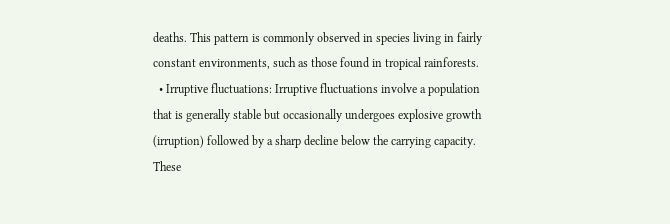deaths. This pattern is commonly observed in species living in fairly constant environments, such as those found in tropical rainforests.
  • Irruptive fluctuations: Irruptive fluctuations involve a population that is generally stable but occasionally undergoes explosive growth (irruption) followed by a sharp decline below the carrying capacity. These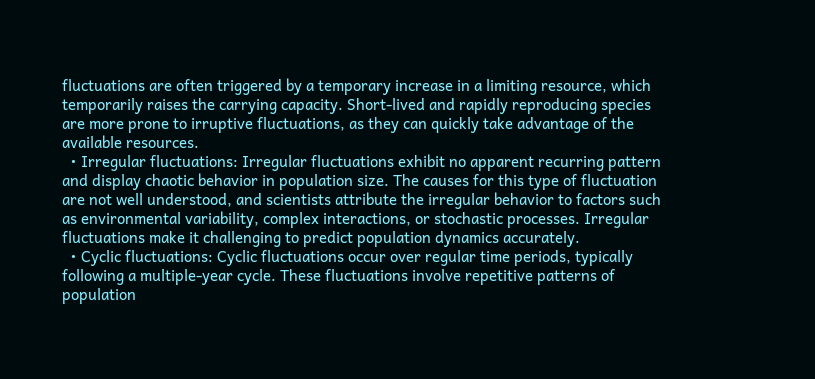fluctuations are often triggered by a temporary increase in a limiting resource, which temporarily raises the carrying capacity. Short-lived and rapidly reproducing species are more prone to irruptive fluctuations, as they can quickly take advantage of the available resources.
  • Irregular fluctuations: Irregular fluctuations exhibit no apparent recurring pattern and display chaotic behavior in population size. The causes for this type of fluctuation are not well understood, and scientists attribute the irregular behavior to factors such as environmental variability, complex interactions, or stochastic processes. Irregular fluctuations make it challenging to predict population dynamics accurately.
  • Cyclic fluctuations: Cyclic fluctuations occur over regular time periods, typically following a multiple-year cycle. These fluctuations involve repetitive patterns of population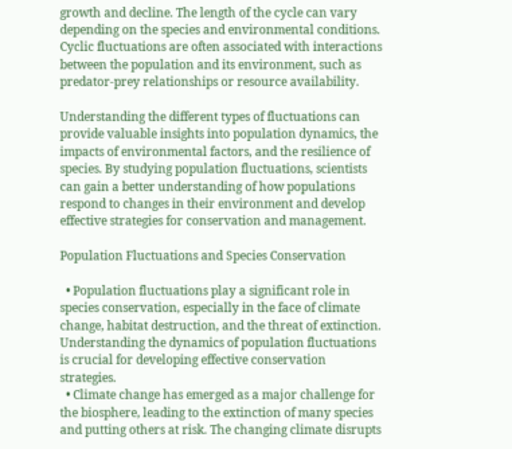growth and decline. The length of the cycle can vary depending on the species and environmental conditions. Cyclic fluctuations are often associated with interactions between the population and its environment, such as predator-prey relationships or resource availability.

Understanding the different types of fluctuations can provide valuable insights into population dynamics, the impacts of environmental factors, and the resilience of species. By studying population fluctuations, scientists can gain a better understanding of how populations respond to changes in their environment and develop effective strategies for conservation and management.

Population Fluctuations and Species Conservation

  • Population fluctuations play a significant role in species conservation, especially in the face of climate change, habitat destruction, and the threat of extinction. Understanding the dynamics of population fluctuations is crucial for developing effective conservation strategies.
  • Climate change has emerged as a major challenge for the biosphere, leading to the extinction of many species and putting others at risk. The changing climate disrupts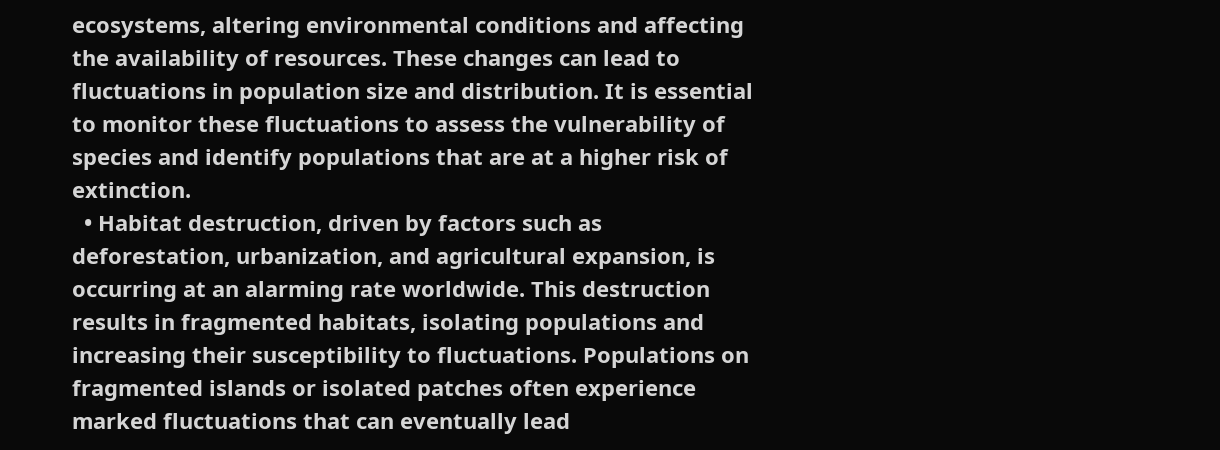ecosystems, altering environmental conditions and affecting the availability of resources. These changes can lead to fluctuations in population size and distribution. It is essential to monitor these fluctuations to assess the vulnerability of species and identify populations that are at a higher risk of extinction.
  • Habitat destruction, driven by factors such as deforestation, urbanization, and agricultural expansion, is occurring at an alarming rate worldwide. This destruction results in fragmented habitats, isolating populations and increasing their susceptibility to fluctuations. Populations on fragmented islands or isolated patches often experience marked fluctuations that can eventually lead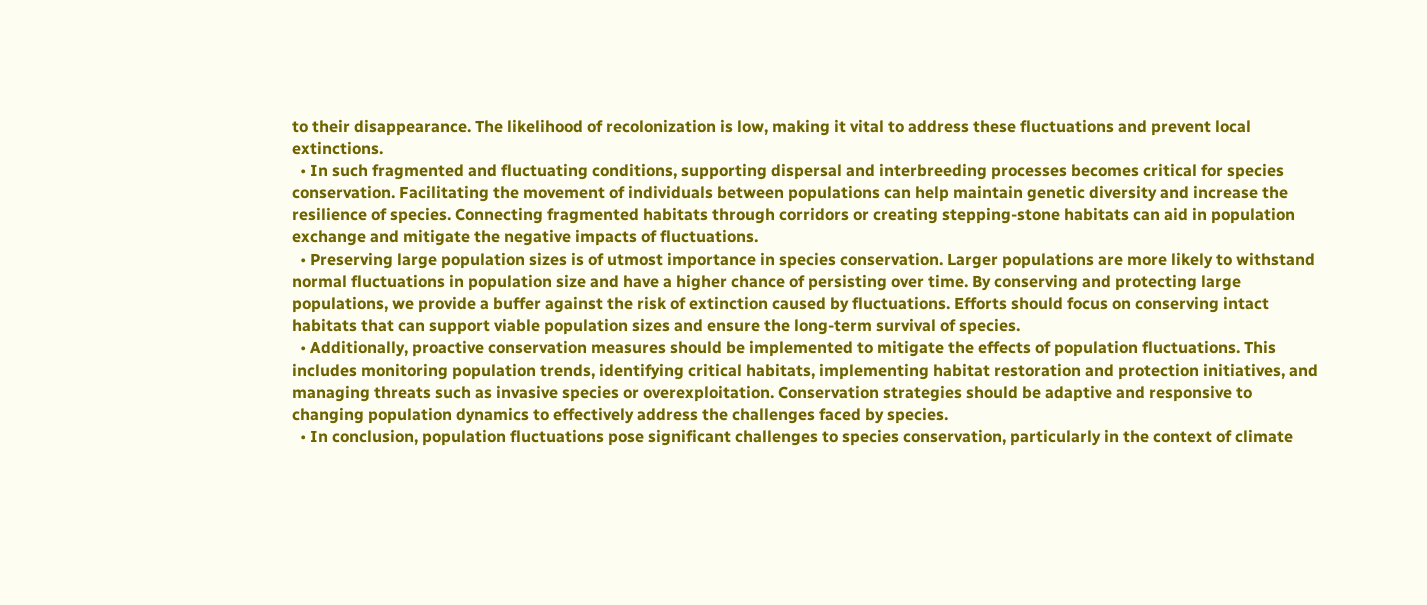to their disappearance. The likelihood of recolonization is low, making it vital to address these fluctuations and prevent local extinctions.
  • In such fragmented and fluctuating conditions, supporting dispersal and interbreeding processes becomes critical for species conservation. Facilitating the movement of individuals between populations can help maintain genetic diversity and increase the resilience of species. Connecting fragmented habitats through corridors or creating stepping-stone habitats can aid in population exchange and mitigate the negative impacts of fluctuations.
  • Preserving large population sizes is of utmost importance in species conservation. Larger populations are more likely to withstand normal fluctuations in population size and have a higher chance of persisting over time. By conserving and protecting large populations, we provide a buffer against the risk of extinction caused by fluctuations. Efforts should focus on conserving intact habitats that can support viable population sizes and ensure the long-term survival of species.
  • Additionally, proactive conservation measures should be implemented to mitigate the effects of population fluctuations. This includes monitoring population trends, identifying critical habitats, implementing habitat restoration and protection initiatives, and managing threats such as invasive species or overexploitation. Conservation strategies should be adaptive and responsive to changing population dynamics to effectively address the challenges faced by species.
  • In conclusion, population fluctuations pose significant challenges to species conservation, particularly in the context of climate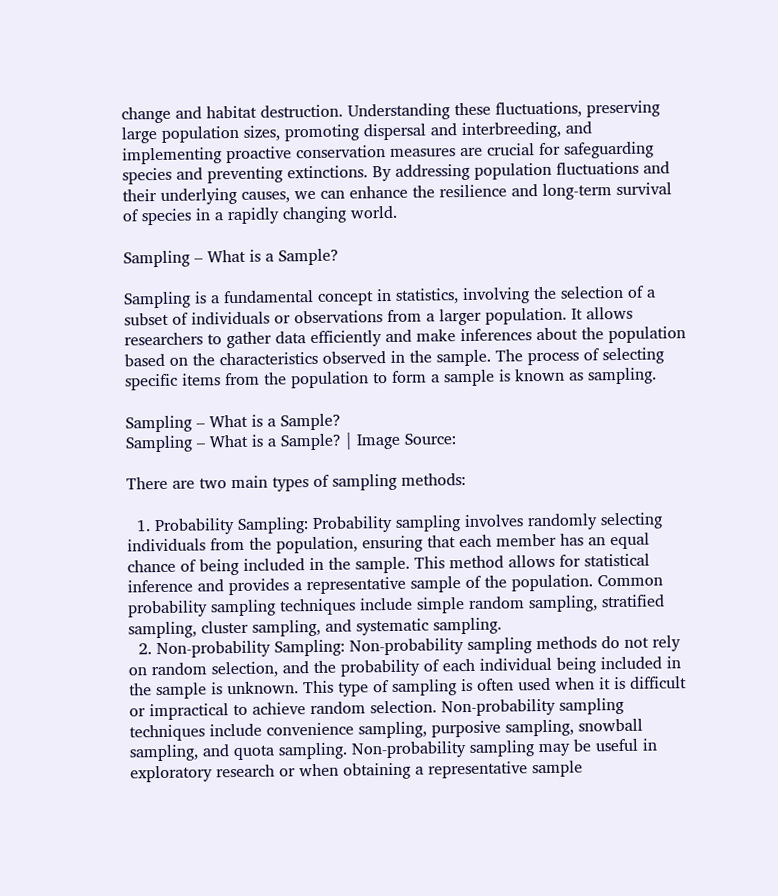change and habitat destruction. Understanding these fluctuations, preserving large population sizes, promoting dispersal and interbreeding, and implementing proactive conservation measures are crucial for safeguarding species and preventing extinctions. By addressing population fluctuations and their underlying causes, we can enhance the resilience and long-term survival of species in a rapidly changing world.

Sampling – What is a Sample?

Sampling is a fundamental concept in statistics, involving the selection of a subset of individuals or observations from a larger population. It allows researchers to gather data efficiently and make inferences about the population based on the characteristics observed in the sample. The process of selecting specific items from the population to form a sample is known as sampling.

Sampling – What is a Sample?
Sampling – What is a Sample? | Image Source:

There are two main types of sampling methods:

  1. Probability Sampling: Probability sampling involves randomly selecting individuals from the population, ensuring that each member has an equal chance of being included in the sample. This method allows for statistical inference and provides a representative sample of the population. Common probability sampling techniques include simple random sampling, stratified sampling, cluster sampling, and systematic sampling.
  2. Non-probability Sampling: Non-probability sampling methods do not rely on random selection, and the probability of each individual being included in the sample is unknown. This type of sampling is often used when it is difficult or impractical to achieve random selection. Non-probability sampling techniques include convenience sampling, purposive sampling, snowball sampling, and quota sampling. Non-probability sampling may be useful in exploratory research or when obtaining a representative sample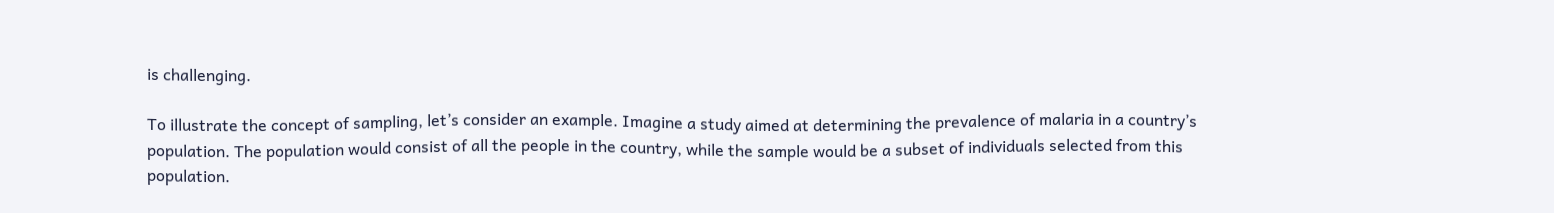is challenging.

To illustrate the concept of sampling, let’s consider an example. Imagine a study aimed at determining the prevalence of malaria in a country’s population. The population would consist of all the people in the country, while the sample would be a subset of individuals selected from this population.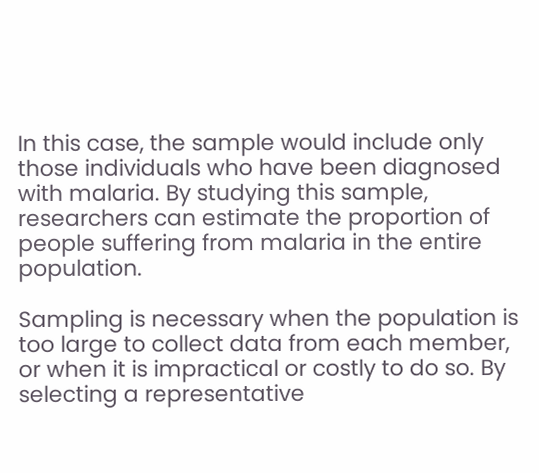In this case, the sample would include only those individuals who have been diagnosed with malaria. By studying this sample, researchers can estimate the proportion of people suffering from malaria in the entire population.

Sampling is necessary when the population is too large to collect data from each member, or when it is impractical or costly to do so. By selecting a representative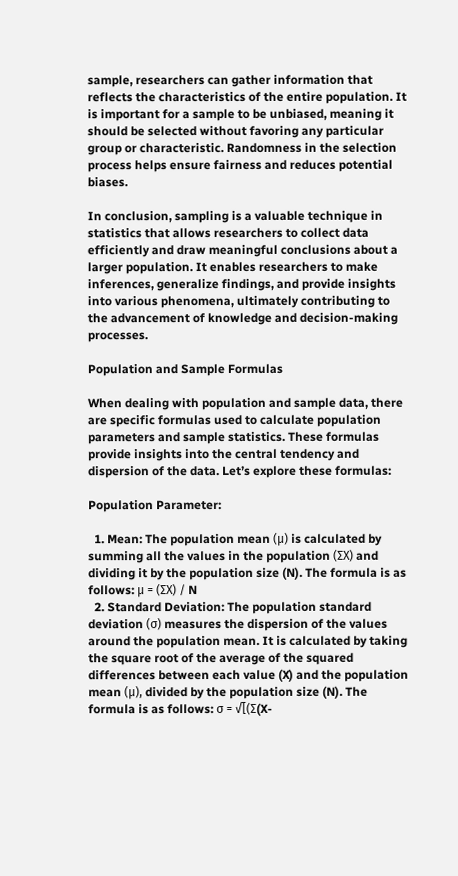sample, researchers can gather information that reflects the characteristics of the entire population. It is important for a sample to be unbiased, meaning it should be selected without favoring any particular group or characteristic. Randomness in the selection process helps ensure fairness and reduces potential biases.

In conclusion, sampling is a valuable technique in statistics that allows researchers to collect data efficiently and draw meaningful conclusions about a larger population. It enables researchers to make inferences, generalize findings, and provide insights into various phenomena, ultimately contributing to the advancement of knowledge and decision-making processes.

Population and Sample Formulas

When dealing with population and sample data, there are specific formulas used to calculate population parameters and sample statistics. These formulas provide insights into the central tendency and dispersion of the data. Let’s explore these formulas:

Population Parameter:

  1. Mean: The population mean (μ) is calculated by summing all the values in the population (ΣX) and dividing it by the population size (N). The formula is as follows: μ = (ΣX) / N
  2. Standard Deviation: The population standard deviation (σ) measures the dispersion of the values around the population mean. It is calculated by taking the square root of the average of the squared differences between each value (X) and the population mean (μ), divided by the population size (N). The formula is as follows: σ = √[(Σ(X-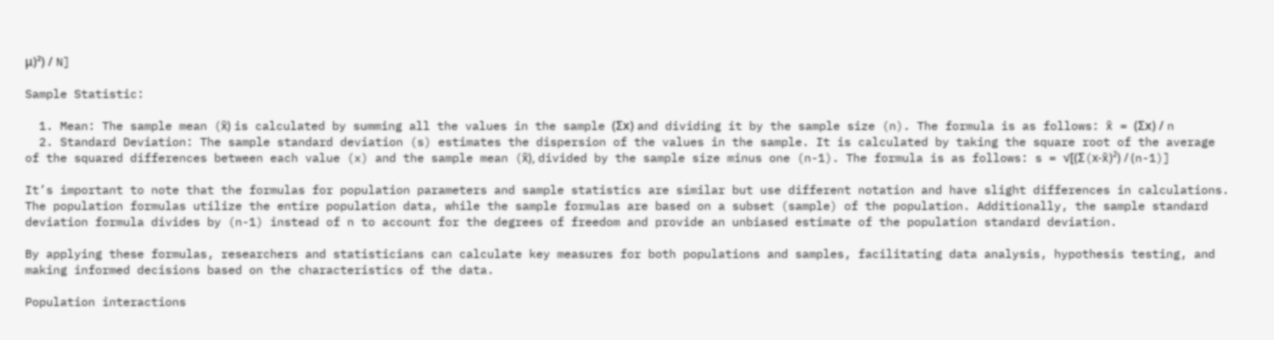μ)²) / N]

Sample Statistic:

  1. Mean: The sample mean (x̄) is calculated by summing all the values in the sample (Σx) and dividing it by the sample size (n). The formula is as follows: x̄ = (Σx) / n
  2. Standard Deviation: The sample standard deviation (s) estimates the dispersion of the values in the sample. It is calculated by taking the square root of the average of the squared differences between each value (x) and the sample mean (x̄), divided by the sample size minus one (n-1). The formula is as follows: s = √[(Σ(x-x̄)²) / (n-1)]

It’s important to note that the formulas for population parameters and sample statistics are similar but use different notation and have slight differences in calculations. The population formulas utilize the entire population data, while the sample formulas are based on a subset (sample) of the population. Additionally, the sample standard deviation formula divides by (n-1) instead of n to account for the degrees of freedom and provide an unbiased estimate of the population standard deviation.

By applying these formulas, researchers and statisticians can calculate key measures for both populations and samples, facilitating data analysis, hypothesis testing, and making informed decisions based on the characteristics of the data.

Population interactions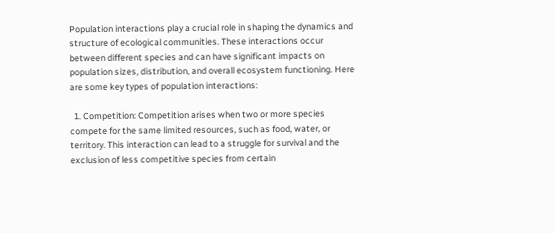Population interactions play a crucial role in shaping the dynamics and structure of ecological communities. These interactions occur between different species and can have significant impacts on population sizes, distribution, and overall ecosystem functioning. Here are some key types of population interactions:

  1. Competition: Competition arises when two or more species compete for the same limited resources, such as food, water, or territory. This interaction can lead to a struggle for survival and the exclusion of less competitive species from certain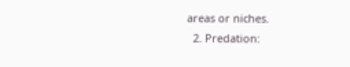areas or niches.
  2. Predation: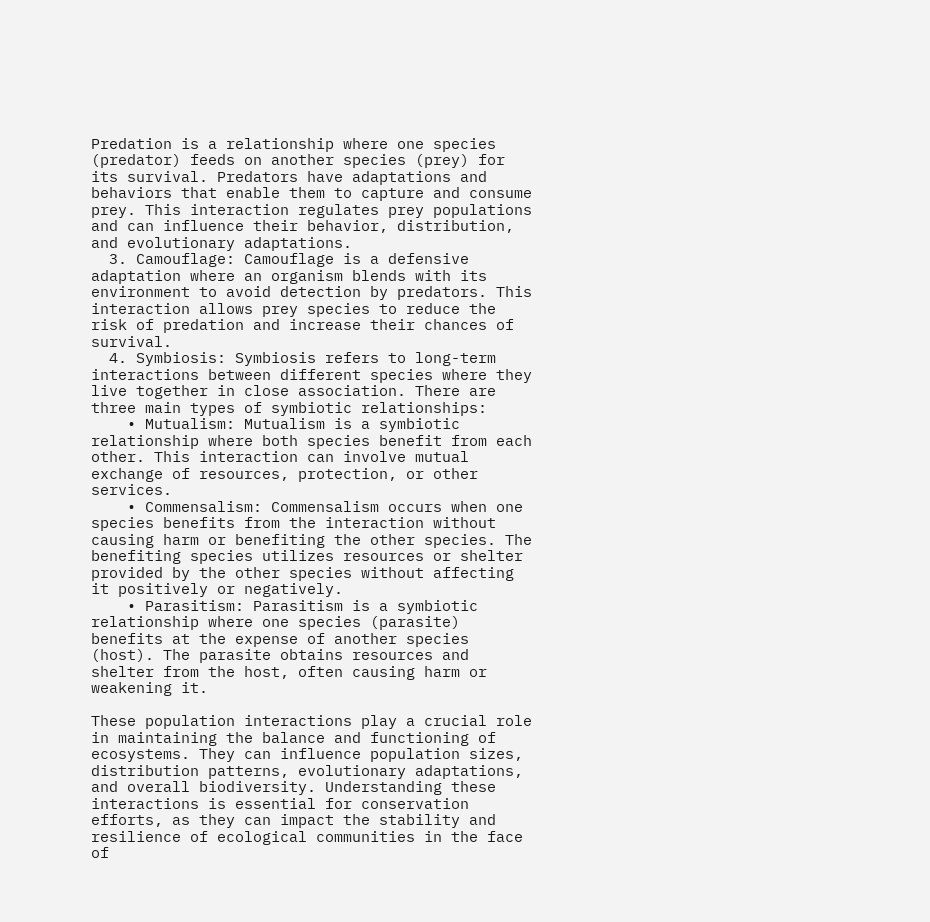Predation is a relationship where one species (predator) feeds on another species (prey) for its survival. Predators have adaptations and behaviors that enable them to capture and consume prey. This interaction regulates prey populations and can influence their behavior, distribution, and evolutionary adaptations.
  3. Camouflage: Camouflage is a defensive adaptation where an organism blends with its environment to avoid detection by predators. This interaction allows prey species to reduce the risk of predation and increase their chances of survival.
  4. Symbiosis: Symbiosis refers to long-term interactions between different species where they live together in close association. There are three main types of symbiotic relationships:
    • Mutualism: Mutualism is a symbiotic relationship where both species benefit from each other. This interaction can involve mutual exchange of resources, protection, or other services.
    • Commensalism: Commensalism occurs when one species benefits from the interaction without causing harm or benefiting the other species. The benefiting species utilizes resources or shelter provided by the other species without affecting it positively or negatively.
    • Parasitism: Parasitism is a symbiotic relationship where one species (parasite) benefits at the expense of another species (host). The parasite obtains resources and shelter from the host, often causing harm or weakening it.

These population interactions play a crucial role in maintaining the balance and functioning of ecosystems. They can influence population sizes, distribution patterns, evolutionary adaptations, and overall biodiversity. Understanding these interactions is essential for conservation efforts, as they can impact the stability and resilience of ecological communities in the face of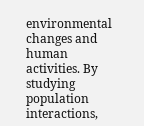environmental changes and human activities. By studying population interactions,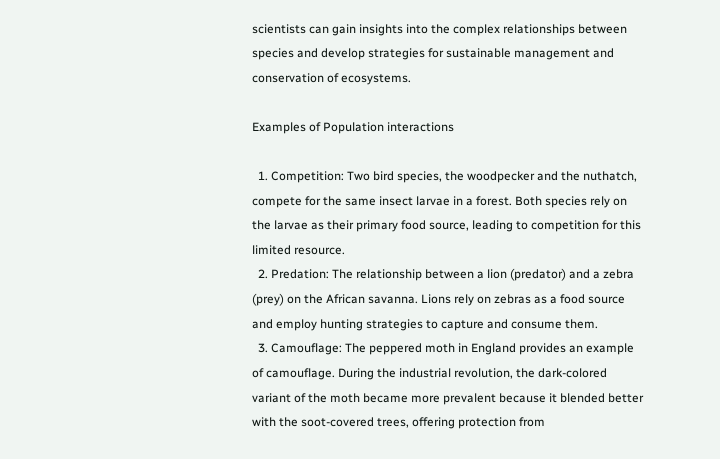scientists can gain insights into the complex relationships between species and develop strategies for sustainable management and conservation of ecosystems.

Examples of Population interactions

  1. Competition: Two bird species, the woodpecker and the nuthatch, compete for the same insect larvae in a forest. Both species rely on the larvae as their primary food source, leading to competition for this limited resource.
  2. Predation: The relationship between a lion (predator) and a zebra (prey) on the African savanna. Lions rely on zebras as a food source and employ hunting strategies to capture and consume them.
  3. Camouflage: The peppered moth in England provides an example of camouflage. During the industrial revolution, the dark-colored variant of the moth became more prevalent because it blended better with the soot-covered trees, offering protection from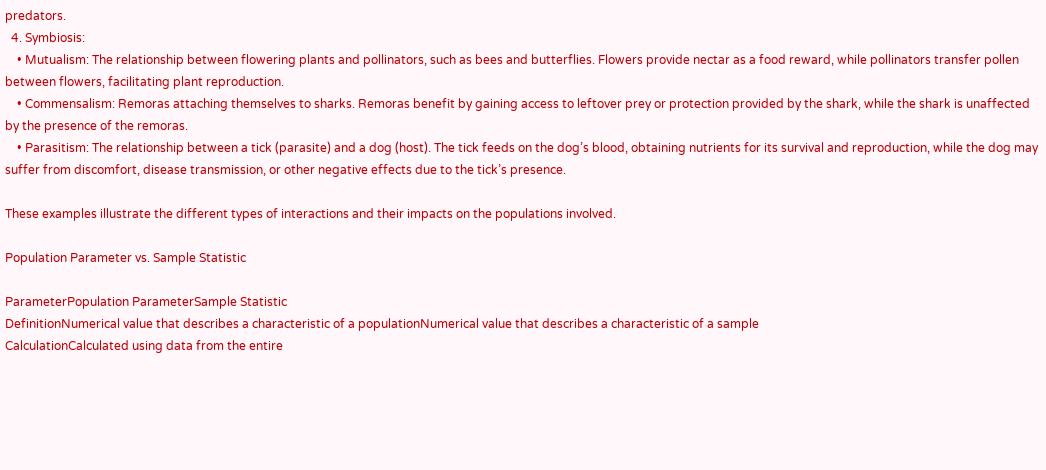predators.
  4. Symbiosis:
    • Mutualism: The relationship between flowering plants and pollinators, such as bees and butterflies. Flowers provide nectar as a food reward, while pollinators transfer pollen between flowers, facilitating plant reproduction.
    • Commensalism: Remoras attaching themselves to sharks. Remoras benefit by gaining access to leftover prey or protection provided by the shark, while the shark is unaffected by the presence of the remoras.
    • Parasitism: The relationship between a tick (parasite) and a dog (host). The tick feeds on the dog’s blood, obtaining nutrients for its survival and reproduction, while the dog may suffer from discomfort, disease transmission, or other negative effects due to the tick’s presence.

These examples illustrate the different types of interactions and their impacts on the populations involved.

Population Parameter vs. Sample Statistic

ParameterPopulation ParameterSample Statistic
DefinitionNumerical value that describes a characteristic of a populationNumerical value that describes a characteristic of a sample
CalculationCalculated using data from the entire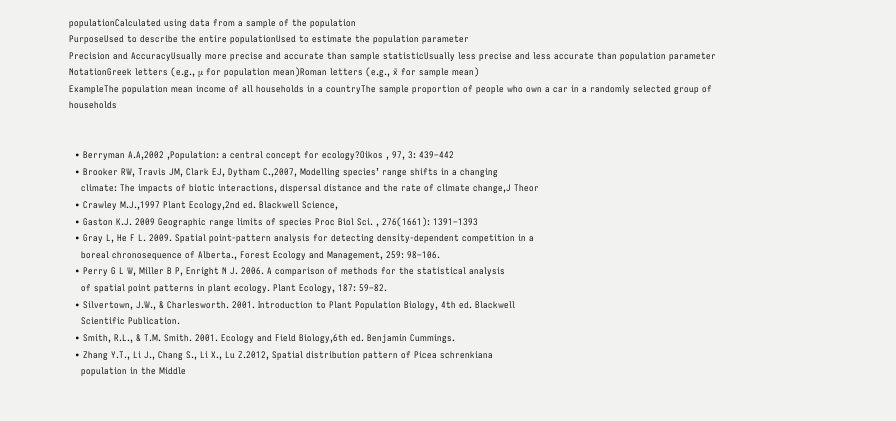populationCalculated using data from a sample of the population
PurposeUsed to describe the entire populationUsed to estimate the population parameter
Precision and AccuracyUsually more precise and accurate than sample statisticUsually less precise and less accurate than population parameter
NotationGreek letters (e.g., μ for population mean)Roman letters (e.g., x̄ for sample mean)
ExampleThe population mean income of all households in a countryThe sample proportion of people who own a car in a randomly selected group of households


  • Berryman A.A,2002 ,Population: a central concept for ecology?Oikos , 97, 3: 439–442
  • Brooker RW, Travis JM, Clark EJ, Dytham C.,2007, Modelling species’ range shifts in a changing
    climate: The impacts of biotic interactions, dispersal distance and the rate of climate change,J Theor
  • Crawley M.J.,1997 Plant Ecology,2nd ed. Blackwell Science,
  • Gaston K.J. 2009 Geographic range limits of species Proc Biol Sci. , 276(1661): 1391–1393
  • Gray L, He F L. 2009. Spatial point-pattern analysis for detecting density-dependent competition in a
    boreal chronosequence of Alberta., Forest Ecology and Management, 259: 98–106.
  • Perry G L W, Miller B P, Enright N J. 2006. A comparison of methods for the statistical analysis
    of spatial point patterns in plant ecology. Plant Ecology, 187: 59–82.
  • Silvertown, J.W., & Charlesworth. 2001. Introduction to Plant Population Biology, 4th ed. Blackwell
    Scientific Publication.
  • Smith, R.L., & T.M. Smith. 2001. Ecology and Field Biology,6th ed. Benjamin Cummings.
  • Zhang Y.T., Li J., Chang S., Li X., Lu Z.2012, Spatial distribution pattern of Picea schrenkiana
    population in the Middle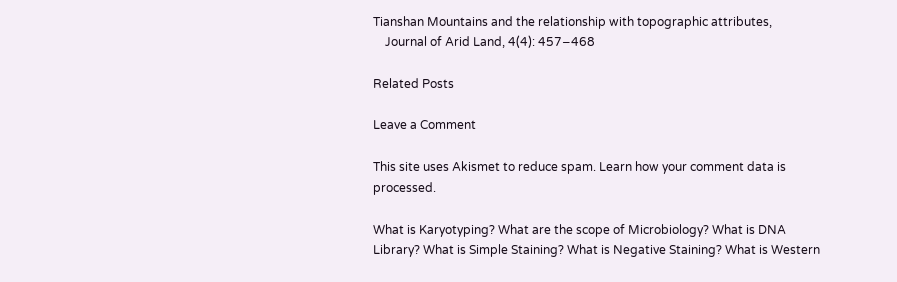Tianshan Mountains and the relationship with topographic attributes,
    Journal of Arid Land, 4(4): 457−468

Related Posts

Leave a Comment

This site uses Akismet to reduce spam. Learn how your comment data is processed.

What is Karyotyping? What are the scope of Microbiology? What is DNA Library? What is Simple Staining? What is Negative Staining? What is Western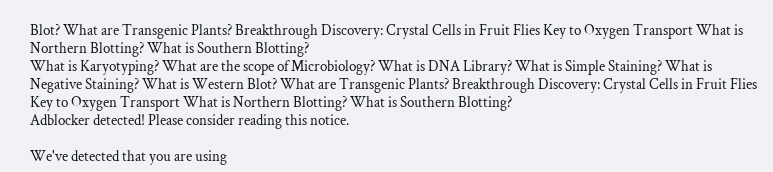Blot? What are Transgenic Plants? Breakthrough Discovery: Crystal Cells in Fruit Flies Key to Oxygen Transport What is Northern Blotting? What is Southern Blotting?
What is Karyotyping? What are the scope of Microbiology? What is DNA Library? What is Simple Staining? What is Negative Staining? What is Western Blot? What are Transgenic Plants? Breakthrough Discovery: Crystal Cells in Fruit Flies Key to Oxygen Transport What is Northern Blotting? What is Southern Blotting?
Adblocker detected! Please consider reading this notice.

We've detected that you are using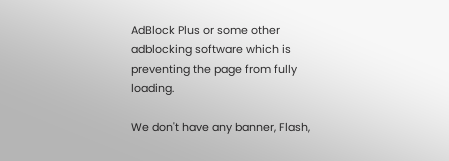AdBlock Plus or some other adblocking software which is preventing the page from fully loading.

We don't have any banner, Flash,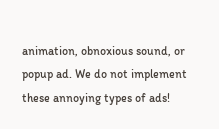animation, obnoxious sound, or popup ad. We do not implement these annoying types of ads!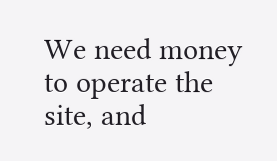We need money to operate the site, and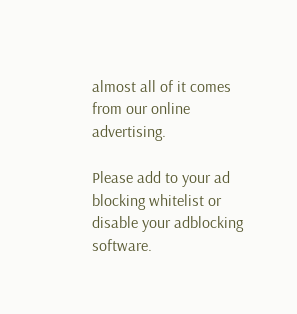almost all of it comes from our online advertising.

Please add to your ad blocking whitelist or disable your adblocking software.